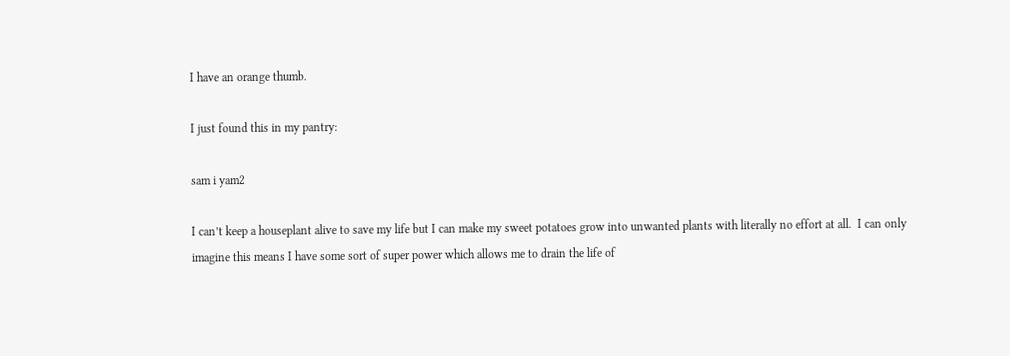I have an orange thumb.

I just found this in my pantry:

sam i yam2

I can’t keep a houseplant alive to save my life but I can make my sweet potatoes grow into unwanted plants with literally no effort at all.  I can only imagine this means I have some sort of super power which allows me to drain the life of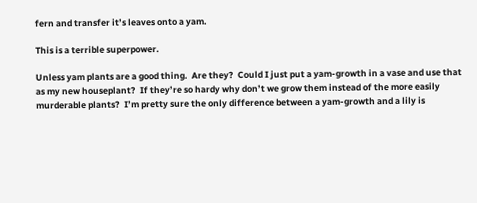fern and transfer it’s leaves onto a yam.

This is a terrible superpower.

Unless yam plants are a good thing.  Are they?  Could I just put a yam-growth in a vase and use that as my new houseplant?  If they’re so hardy why don’t we grow them instead of the more easily murderable plants?  I’m pretty sure the only difference between a yam-growth and a lily is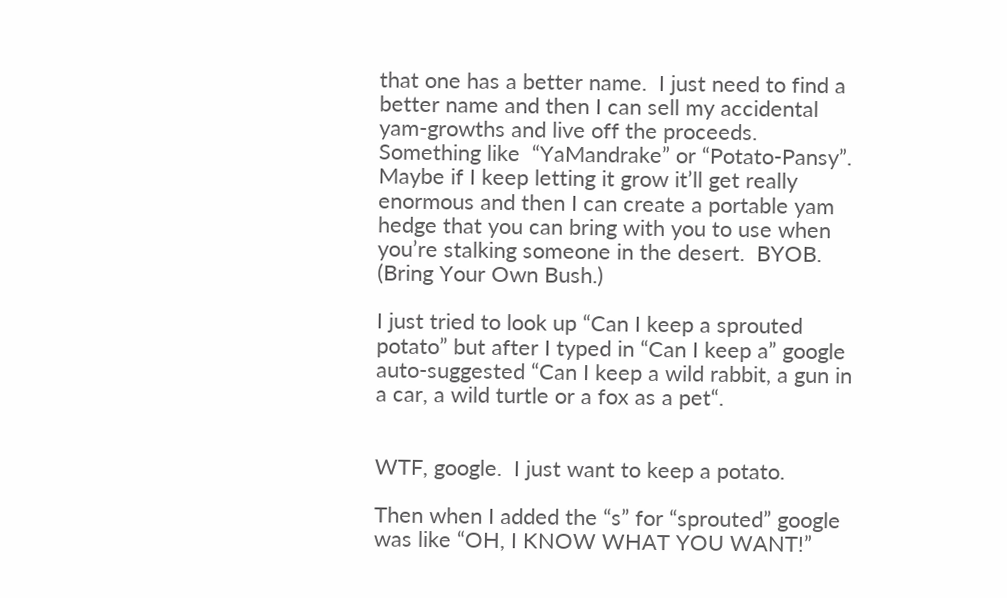that one has a better name.  I just need to find a better name and then I can sell my accidental yam-growths and live off the proceeds.  Something like  “YaMandrake” or “Potato-Pansy”.  Maybe if I keep letting it grow it’ll get really enormous and then I can create a portable yam hedge that you can bring with you to use when you’re stalking someone in the desert.  BYOB.  (Bring Your Own Bush.)

I just tried to look up “Can I keep a sprouted potato” but after I typed in “Can I keep a” google auto-suggested “Can I keep a wild rabbit, a gun in a car, a wild turtle or a fox as a pet“.


WTF, google.  I just want to keep a potato.

Then when I added the “s” for “sprouted” google was like “OH, I KNOW WHAT YOU WANT!”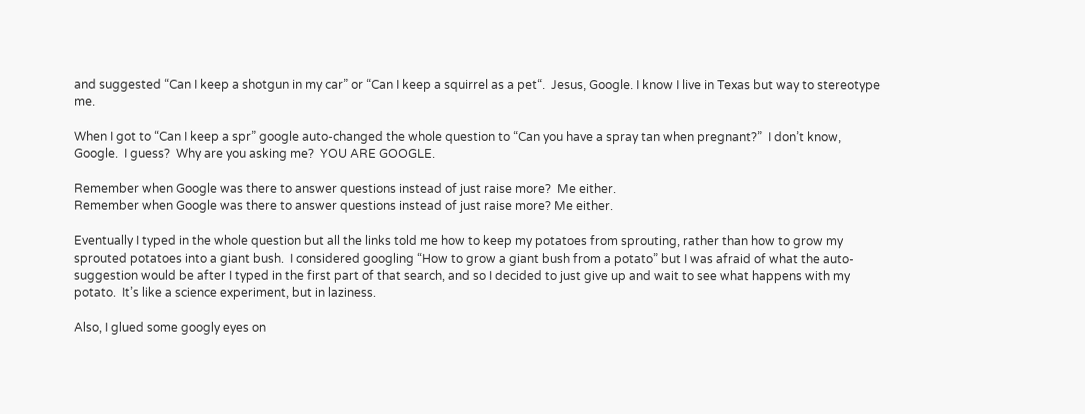and suggested “Can I keep a shotgun in my car” or “Can I keep a squirrel as a pet“.  Jesus, Google. I know I live in Texas but way to stereotype me.

When I got to “Can I keep a spr” google auto-changed the whole question to “Can you have a spray tan when pregnant?”  I don’t know, Google.  I guess?  Why are you asking me?  YOU ARE GOOGLE.

Remember when Google was there to answer questions instead of just raise more?  Me either.
Remember when Google was there to answer questions instead of just raise more? Me either.

Eventually I typed in the whole question but all the links told me how to keep my potatoes from sprouting, rather than how to grow my sprouted potatoes into a giant bush.  I considered googling “How to grow a giant bush from a potato” but I was afraid of what the auto-suggestion would be after I typed in the first part of that search, and so I decided to just give up and wait to see what happens with my potato.  It’s like a science experiment, but in laziness.

Also, I glued some googly eyes on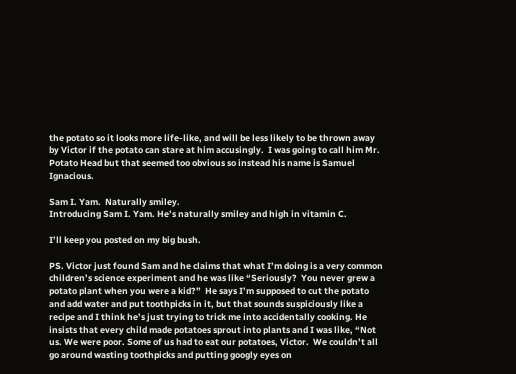the potato so it looks more life-like, and will be less likely to be thrown away by Victor if the potato can stare at him accusingly.  I was going to call him Mr. Potato Head but that seemed too obvious so instead his name is Samuel Ignacious.

Sam I. Yam.  Naturally smiley.
Introducing Sam I. Yam. He’s naturally smiley and high in vitamin C.

I’ll keep you posted on my big bush.

PS. Victor just found Sam and he claims that what I’m doing is a very common children’s science experiment and he was like “Seriously?  You never grew a potato plant when you were a kid?”  He says I’m supposed to cut the potato and add water and put toothpicks in it, but that sounds suspiciously like a recipe and I think he’s just trying to trick me into accidentally cooking. He insists that every child made potatoes sprout into plants and I was like, “Not us. We were poor. Some of us had to eat our potatoes, Victor.  We couldn’t all go around wasting toothpicks and putting googly eyes on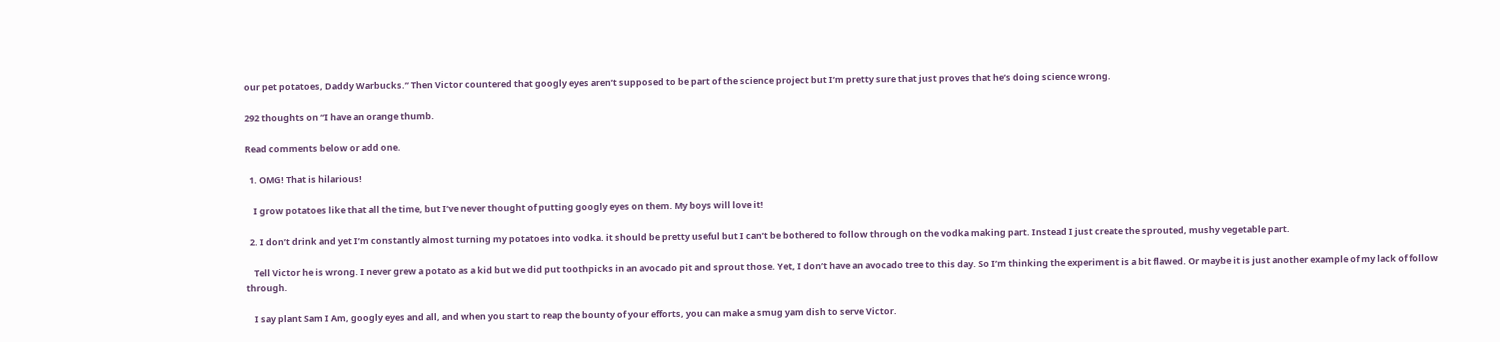our pet potatoes, Daddy Warbucks.” Then Victor countered that googly eyes aren’t supposed to be part of the science project but I’m pretty sure that just proves that he’s doing science wrong.

292 thoughts on “I have an orange thumb.

Read comments below or add one.

  1. OMG! That is hilarious!

    I grow potatoes like that all the time, but I’ve never thought of putting googly eyes on them. My boys will love it!

  2. I don’t drink and yet I’m constantly almost turning my potatoes into vodka. it should be pretty useful but I can’t be bothered to follow through on the vodka making part. Instead I just create the sprouted, mushy vegetable part.

    Tell Victor he is wrong. I never grew a potato as a kid but we did put toothpicks in an avocado pit and sprout those. Yet, I don’t have an avocado tree to this day. So I’m thinking the experiment is a bit flawed. Or maybe it is just another example of my lack of follow through.

    I say plant Sam I Am, googly eyes and all, and when you start to reap the bounty of your efforts, you can make a smug yam dish to serve Victor.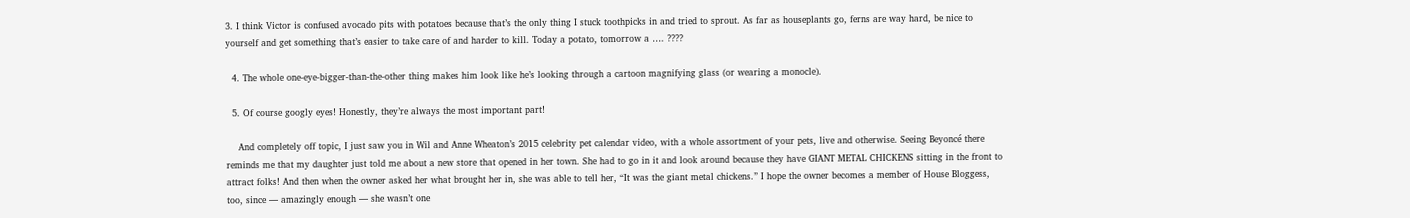3. I think Victor is confused avocado pits with potatoes because that’s the only thing I stuck toothpicks in and tried to sprout. As far as houseplants go, ferns are way hard, be nice to yourself and get something that’s easier to take care of and harder to kill. Today a potato, tomorrow a …. ????

  4. The whole one-eye-bigger-than-the-other thing makes him look like he’s looking through a cartoon magnifying glass (or wearing a monocle).

  5. Of course googly eyes! Honestly, they’re always the most important part!

    And completely off topic, I just saw you in Wil and Anne Wheaton’s 2015 celebrity pet calendar video, with a whole assortment of your pets, live and otherwise. Seeing Beyoncé there reminds me that my daughter just told me about a new store that opened in her town. She had to go in it and look around because they have GIANT METAL CHICKENS sitting in the front to attract folks! And then when the owner asked her what brought her in, she was able to tell her, “It was the giant metal chickens.” I hope the owner becomes a member of House Bloggess, too, since — amazingly enough — she wasn’t one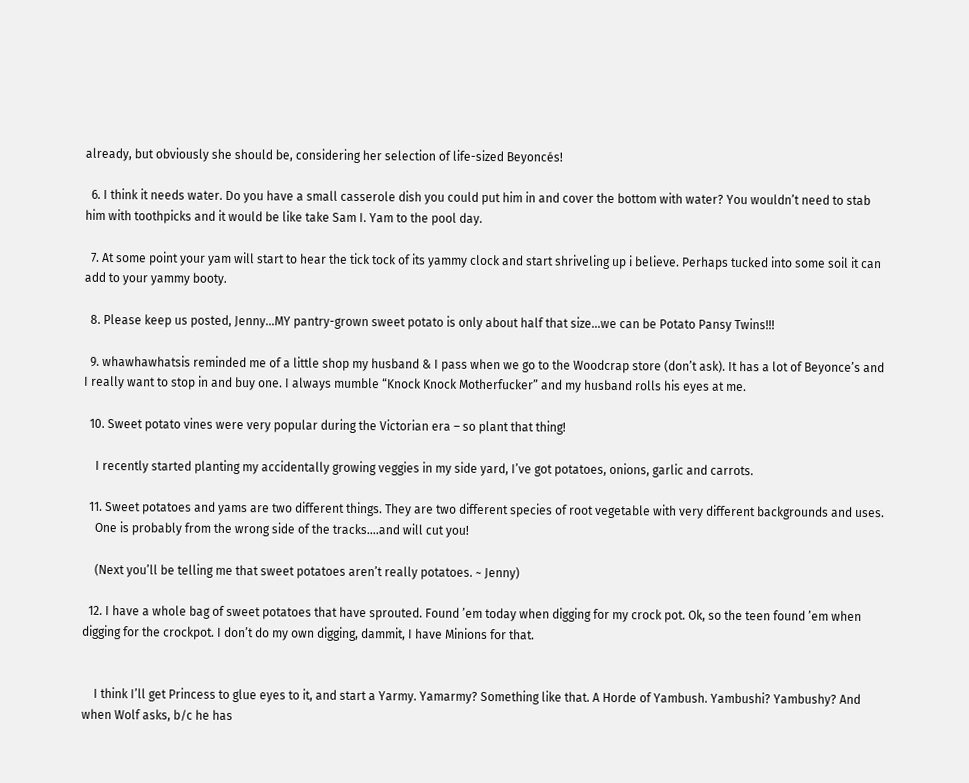already, but obviously she should be, considering her selection of life-sized Beyoncés!

  6. I think it needs water. Do you have a small casserole dish you could put him in and cover the bottom with water? You wouldn’t need to stab him with toothpicks and it would be like take Sam I. Yam to the pool day.

  7. At some point your yam will start to hear the tick tock of its yammy clock and start shriveling up i believe. Perhaps tucked into some soil it can add to your yammy booty.

  8. Please keep us posted, Jenny…MY pantry-grown sweet potato is only about half that size…we can be Potato Pansy Twins!!!

  9. whawhawhatsis reminded me of a little shop my husband & I pass when we go to the Woodcrap store (don’t ask). It has a lot of Beyonce’s and I really want to stop in and buy one. I always mumble “Knock Knock Motherfucker” and my husband rolls his eyes at me.

  10. Sweet potato vines were very popular during the Victorian era – so plant that thing!

    I recently started planting my accidentally growing veggies in my side yard, I’ve got potatoes, onions, garlic and carrots.

  11. Sweet potatoes and yams are two different things. They are two different species of root vegetable with very different backgrounds and uses.
    One is probably from the wrong side of the tracks….and will cut you!

    (Next you’ll be telling me that sweet potatoes aren’t really potatoes. ~ Jenny)

  12. I have a whole bag of sweet potatoes that have sprouted. Found ’em today when digging for my crock pot. Ok, so the teen found ’em when digging for the crockpot. I don’t do my own digging, dammit, I have Minions for that.


    I think I’ll get Princess to glue eyes to it, and start a Yarmy. Yamarmy? Something like that. A Horde of Yambush. Yambushi? Yambushy? And when Wolf asks, b/c he has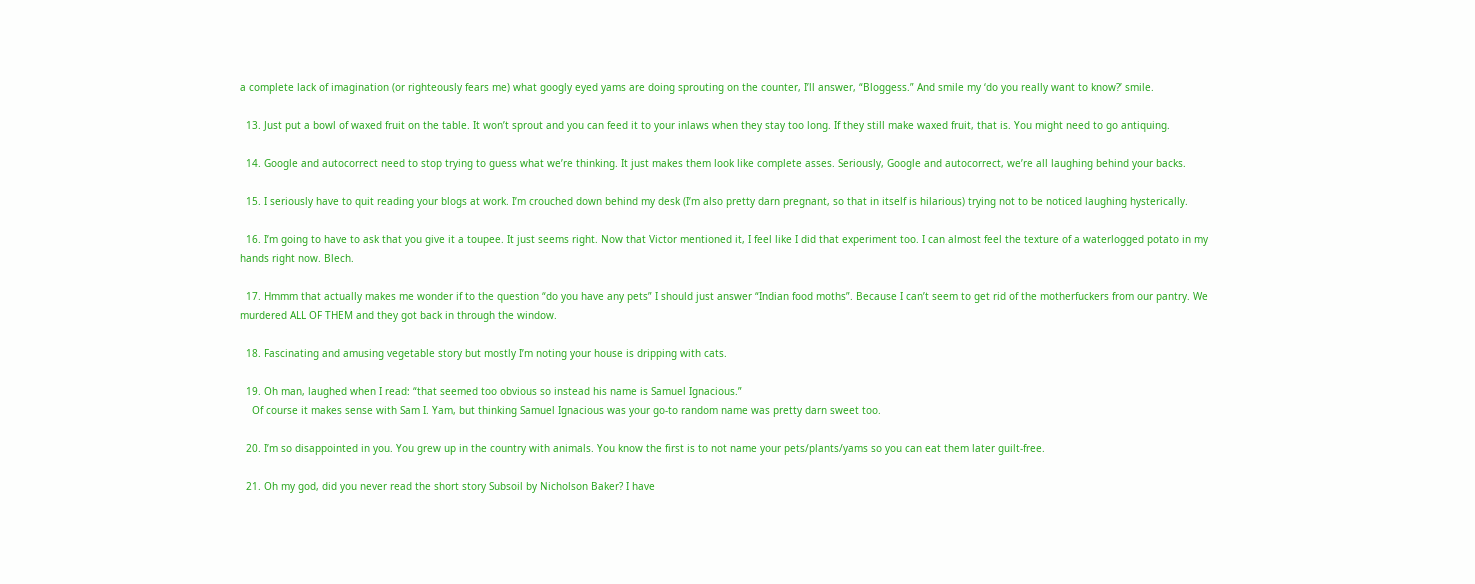a complete lack of imagination (or righteously fears me) what googly eyed yams are doing sprouting on the counter, I’ll answer, “Bloggess.” And smile my ‘do you really want to know?’ smile.

  13. Just put a bowl of waxed fruit on the table. It won’t sprout and you can feed it to your inlaws when they stay too long. If they still make waxed fruit, that is. You might need to go antiquing.

  14. Google and autocorrect need to stop trying to guess what we’re thinking. It just makes them look like complete asses. Seriously, Google and autocorrect, we’re all laughing behind your backs.

  15. I seriously have to quit reading your blogs at work. I’m crouched down behind my desk (I’m also pretty darn pregnant, so that in itself is hilarious) trying not to be noticed laughing hysterically.

  16. I’m going to have to ask that you give it a toupee. It just seems right. Now that Victor mentioned it, I feel like I did that experiment too. I can almost feel the texture of a waterlogged potato in my hands right now. Blech.

  17. Hmmm that actually makes me wonder if to the question “do you have any pets” I should just answer “Indian food moths”. Because I can’t seem to get rid of the motherfuckers from our pantry. We murdered ALL OF THEM and they got back in through the window.

  18. Fascinating and amusing vegetable story but mostly I’m noting your house is dripping with cats.

  19. Oh man, laughed when I read: “that seemed too obvious so instead his name is Samuel Ignacious.”
    Of course it makes sense with Sam I. Yam, but thinking Samuel Ignacious was your go-to random name was pretty darn sweet too.

  20. I’m so disappointed in you. You grew up in the country with animals. You know the first is to not name your pets/plants/yams so you can eat them later guilt-free.

  21. Oh my god, did you never read the short story Subsoil by Nicholson Baker? I have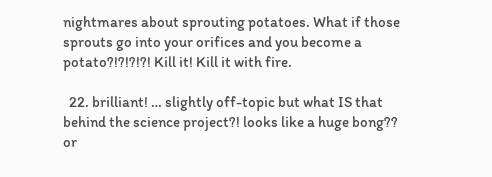nightmares about sprouting potatoes. What if those sprouts go into your orifices and you become a potato?!?!?!?! Kill it! Kill it with fire.

  22. brilliant! … slightly off-topic but what IS that behind the science project?! looks like a huge bong?? or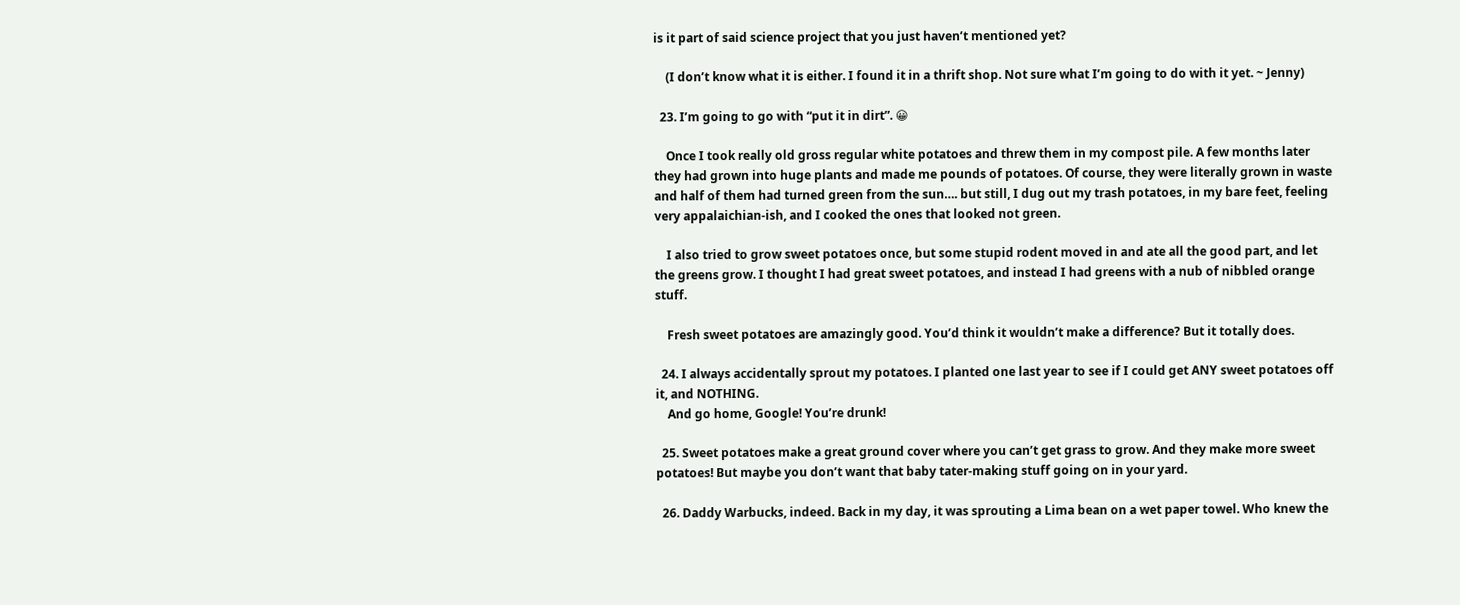is it part of said science project that you just haven’t mentioned yet?

    (I don’t know what it is either. I found it in a thrift shop. Not sure what I’m going to do with it yet. ~ Jenny)

  23. I’m going to go with “put it in dirt”. 😀

    Once I took really old gross regular white potatoes and threw them in my compost pile. A few months later they had grown into huge plants and made me pounds of potatoes. Of course, they were literally grown in waste and half of them had turned green from the sun…. but still, I dug out my trash potatoes, in my bare feet, feeling very appalaichian-ish, and I cooked the ones that looked not green.

    I also tried to grow sweet potatoes once, but some stupid rodent moved in and ate all the good part, and let the greens grow. I thought I had great sweet potatoes, and instead I had greens with a nub of nibbled orange stuff.

    Fresh sweet potatoes are amazingly good. You’d think it wouldn’t make a difference? But it totally does.

  24. I always accidentally sprout my potatoes. I planted one last year to see if I could get ANY sweet potatoes off it, and NOTHING.
    And go home, Google! You’re drunk!

  25. Sweet potatoes make a great ground cover where you can’t get grass to grow. And they make more sweet potatoes! But maybe you don’t want that baby tater-making stuff going on in your yard.

  26. Daddy Warbucks, indeed. Back in my day, it was sprouting a Lima bean on a wet paper towel. Who knew the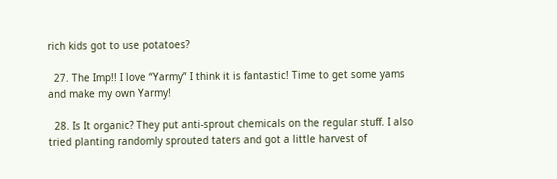rich kids got to use potatoes?

  27. The Imp!! I love “Yarmy” I think it is fantastic! Time to get some yams and make my own Yarmy!

  28. Is It organic? They put anti-sprout chemicals on the regular stuff. I also tried planting randomly sprouted taters and got a little harvest of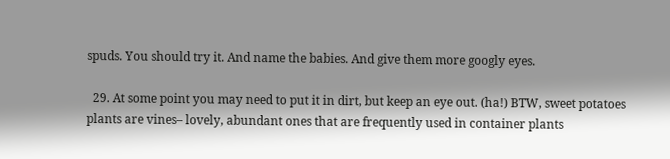spuds. You should try it. And name the babies. And give them more googly eyes.

  29. At some point you may need to put it in dirt, but keep an eye out. (ha!) BTW, sweet potatoes plants are vines– lovely, abundant ones that are frequently used in container plants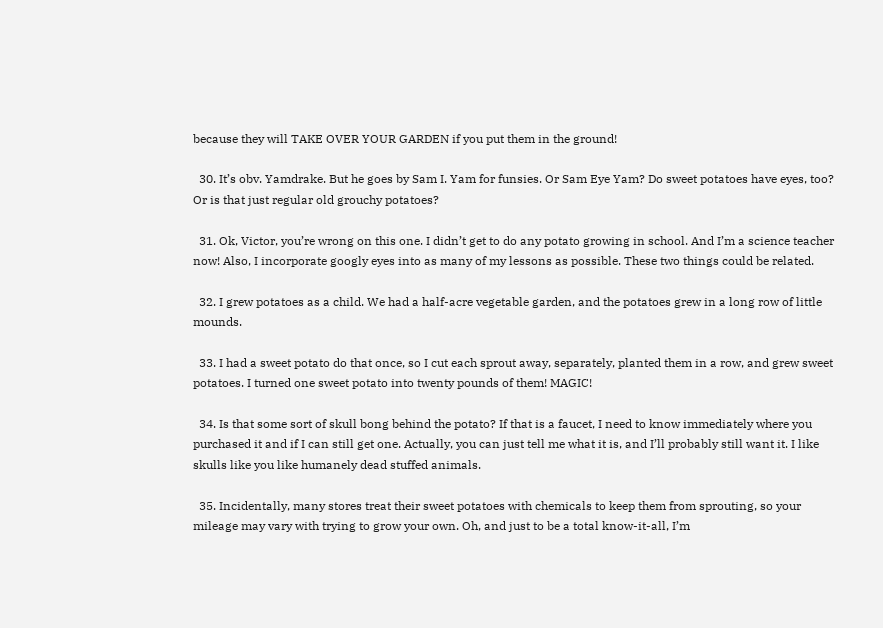because they will TAKE OVER YOUR GARDEN if you put them in the ground!

  30. It’s obv. Yamdrake. But he goes by Sam I. Yam for funsies. Or Sam Eye Yam? Do sweet potatoes have eyes, too? Or is that just regular old grouchy potatoes?

  31. Ok, Victor, you’re wrong on this one. I didn’t get to do any potato growing in school. And I’m a science teacher now! Also, I incorporate googly eyes into as many of my lessons as possible. These two things could be related.

  32. I grew potatoes as a child. We had a half-acre vegetable garden, and the potatoes grew in a long row of little mounds.

  33. I had a sweet potato do that once, so I cut each sprout away, separately, planted them in a row, and grew sweet potatoes. I turned one sweet potato into twenty pounds of them! MAGIC!

  34. Is that some sort of skull bong behind the potato? If that is a faucet, I need to know immediately where you purchased it and if I can still get one. Actually, you can just tell me what it is, and I’ll probably still want it. I like skulls like you like humanely dead stuffed animals.

  35. Incidentally, many stores treat their sweet potatoes with chemicals to keep them from sprouting, so your mileage may vary with trying to grow your own. Oh, and just to be a total know-it-all, I’m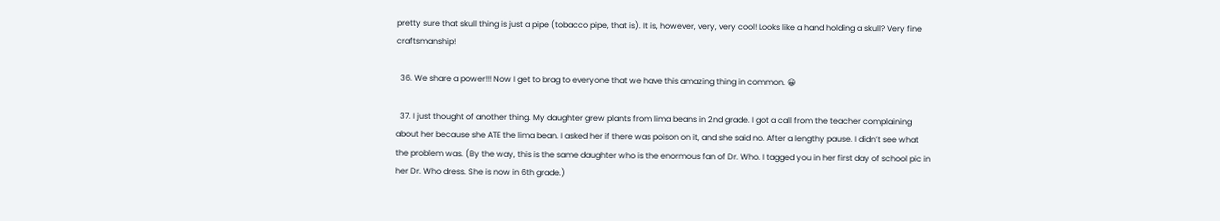pretty sure that skull thing is just a pipe (tobacco pipe, that is). It is, however, very, very cool! Looks like a hand holding a skull? Very fine craftsmanship!

  36. We share a power!!! Now I get to brag to everyone that we have this amazing thing in common. 😀

  37. I just thought of another thing. My daughter grew plants from lima beans in 2nd grade. I got a call from the teacher complaining about her because she ATE the lima bean. I asked her if there was poison on it, and she said no. After a lengthy pause. I didn’t see what the problem was. (By the way, this is the same daughter who is the enormous fan of Dr. Who. I tagged you in her first day of school pic in her Dr. Who dress. She is now in 6th grade.)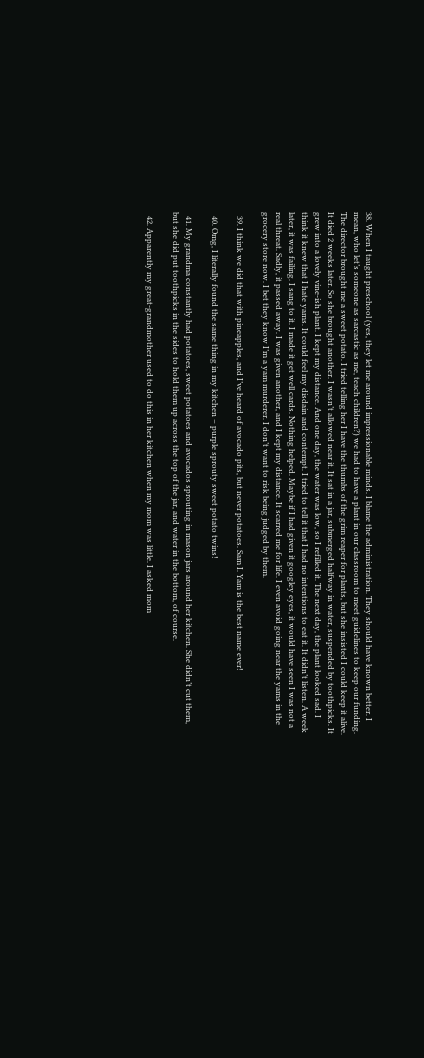38. When I taught preschool (yes, they let me around impressionable minds. I blame the administration. They should have known better. I mean, who let’s someone as sarcastic as me, teach children?) we had to have a plant in our classroom to meet guidelines to keep our funding. The director brought me a sweet potato. I tried telling her I have the thumbs of the grim reaper for plants, but she insisted I could keep it alive. It died 2 weeks later. So she brought another. I wasn’t allowed near it. It sat in a jar, submerged halfway in water, suspended by toothpicks. It grew into a lovely vine-ish plant. I kept my distance. And one day, the water was low, so I refilled it. The next day, the plant looked sad. I think it knew that I hate yams. It could feel my disdain and contempt. I tried to tell it that I had no intentions to eat it. It didn’t listen. A week later, it was failing. I sang to it. I made it get well cards. Nothing helped. Maybe if I had given it googley eyes, it would have seen I was not a real threat. Sadly, it passed away. I was given another, and I kept my distance. It scarred me for life. I even avoid going near the yams in the grocery store now. I bet they know I’m a yam murderer. I don’t want to risk being judged by them.

  39. I think we did that with pineapples, and I’ve heard of avocado pits, but never potatoes. Sam I. Yam is the best name ever!

  40. Omg, I literally found the same thing in my kitchen – purple sprouty sweet potato twins!

  41. My grandma constantly had potatoes, sweet potatoes and avocados sprouting in mason jars around her kitchen. She didn’t cut them, but she did put toothpicks in the sides to hold them up across the top of the jar, and water in the bottom, of course.

  42. Apparently my great-grandmother used to do this in her kitchen when my mom was little. I asked mom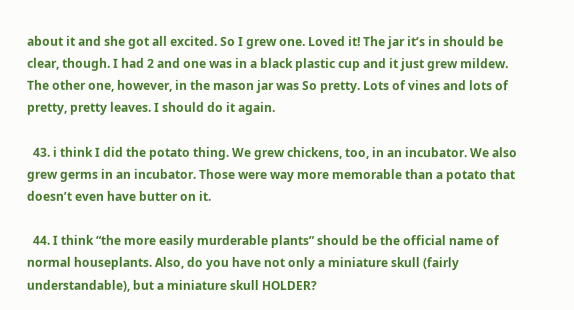about it and she got all excited. So I grew one. Loved it! The jar it’s in should be clear, though. I had 2 and one was in a black plastic cup and it just grew mildew. The other one, however, in the mason jar was So pretty. Lots of vines and lots of pretty, pretty leaves. I should do it again.

  43. i think I did the potato thing. We grew chickens, too, in an incubator. We also grew germs in an incubator. Those were way more memorable than a potato that doesn’t even have butter on it.

  44. I think “the more easily murderable plants” should be the official name of normal houseplants. Also, do you have not only a miniature skull (fairly understandable), but a miniature skull HOLDER?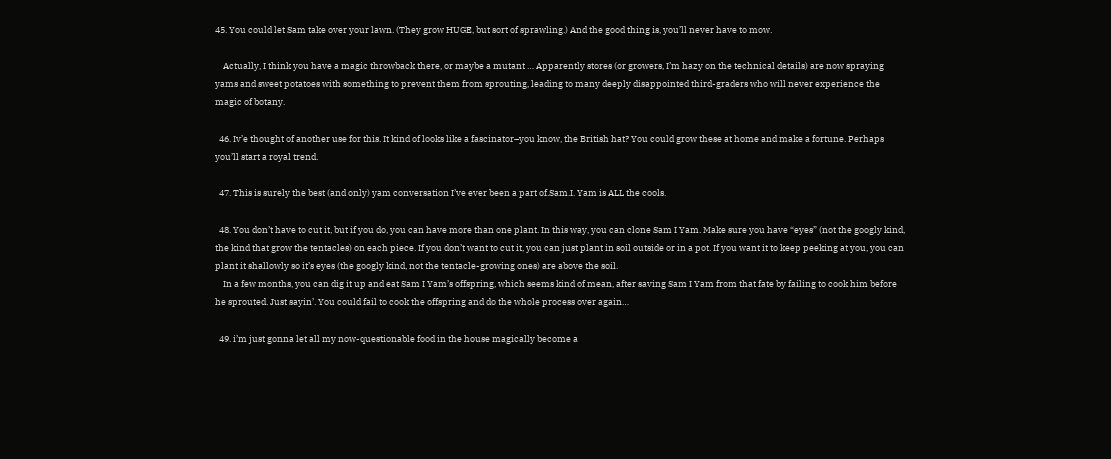45. You could let Sam take over your lawn. (They grow HUGE, but sort of sprawling.) And the good thing is, you’ll never have to mow.

    Actually, I think you have a magic throwback there, or maybe a mutant … Apparently stores (or growers, I’m hazy on the technical details) are now spraying yams and sweet potatoes with something to prevent them from sprouting, leading to many deeply disappointed third-graders who will never experience the magic of botany.

  46. Iv’e thought of another use for this. It kind of looks like a fascinator–you know, the British hat? You could grow these at home and make a fortune. Perhaps you’ll start a royal trend.

  47. This is surely the best (and only) yam conversation I’ve ever been a part of.Sam.I. Yam is ALL the cools.

  48. You don’t have to cut it, but if you do, you can have more than one plant. In this way, you can clone Sam I Yam. Make sure you have “eyes” (not the googly kind, the kind that grow the tentacles) on each piece. If you don’t want to cut it, you can just plant in soil outside or in a pot. If you want it to keep peeking at you, you can plant it shallowly so it’s eyes (the googly kind, not the tentacle-growing ones) are above the soil.
    In a few months, you can dig it up and eat Sam I Yam’s offspring, which seems kind of mean, after saving Sam I Yam from that fate by failing to cook him before he sprouted. Just sayin’. You could fail to cook the offspring and do the whole process over again…

  49. i’m just gonna let all my now-questionable food in the house magically become a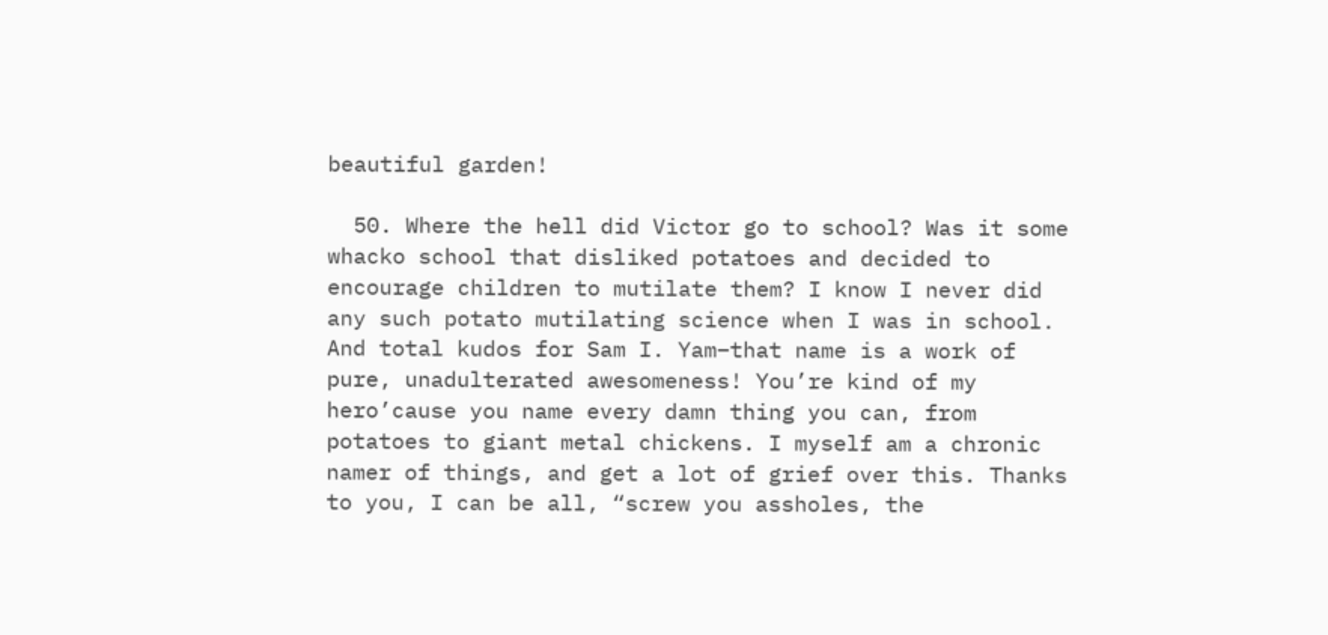beautiful garden!

  50. Where the hell did Victor go to school? Was it some whacko school that disliked potatoes and decided to encourage children to mutilate them? I know I never did any such potato mutilating science when I was in school. And total kudos for Sam I. Yam–that name is a work of pure, unadulterated awesomeness! You’re kind of my hero’cause you name every damn thing you can, from potatoes to giant metal chickens. I myself am a chronic namer of things, and get a lot of grief over this. Thanks to you, I can be all, “screw you assholes, the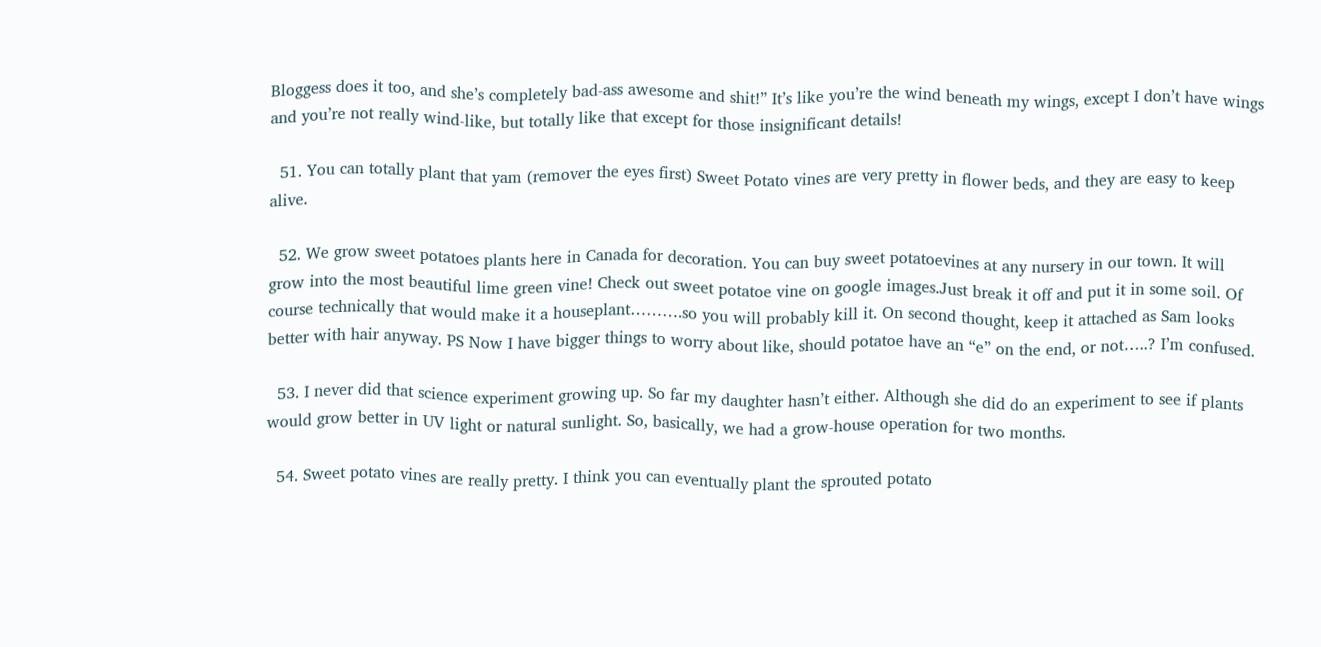Bloggess does it too, and she’s completely bad-ass awesome and shit!” It’s like you’re the wind beneath my wings, except I don’t have wings and you’re not really wind-like, but totally like that except for those insignificant details!

  51. You can totally plant that yam (remover the eyes first) Sweet Potato vines are very pretty in flower beds, and they are easy to keep alive.

  52. We grow sweet potatoes plants here in Canada for decoration. You can buy sweet potatoevines at any nursery in our town. It will grow into the most beautiful lime green vine! Check out sweet potatoe vine on google images.Just break it off and put it in some soil. Of course technically that would make it a houseplant……….so you will probably kill it. On second thought, keep it attached as Sam looks better with hair anyway. PS Now I have bigger things to worry about like, should potatoe have an “e” on the end, or not…..? I’m confused.

  53. I never did that science experiment growing up. So far my daughter hasn’t either. Although she did do an experiment to see if plants would grow better in UV light or natural sunlight. So, basically, we had a grow-house operation for two months.

  54. Sweet potato vines are really pretty. I think you can eventually plant the sprouted potato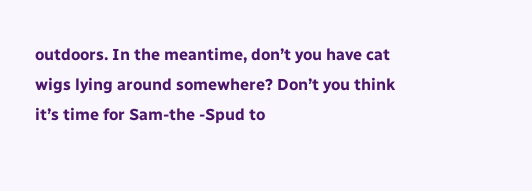outdoors. In the meantime, don’t you have cat wigs lying around somewhere? Don’t you think it’s time for Sam-the -Spud to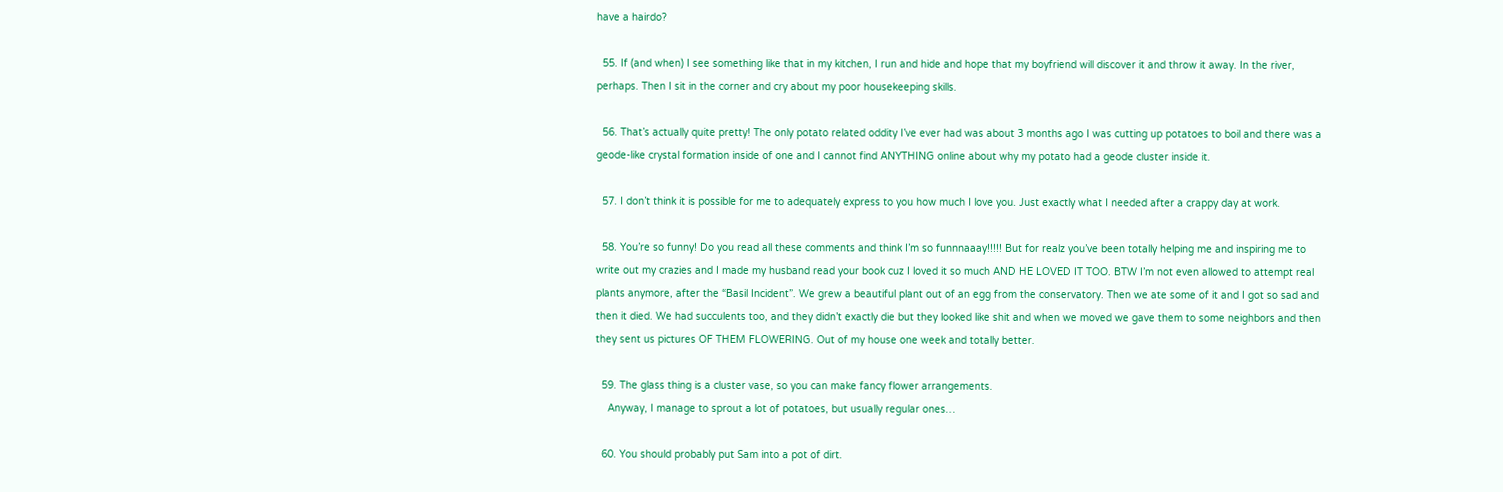have a hairdo?

  55. If (and when) I see something like that in my kitchen, I run and hide and hope that my boyfriend will discover it and throw it away. In the river, perhaps. Then I sit in the corner and cry about my poor housekeeping skills.

  56. That’s actually quite pretty! The only potato related oddity I’ve ever had was about 3 months ago I was cutting up potatoes to boil and there was a geode-like crystal formation inside of one and I cannot find ANYTHING online about why my potato had a geode cluster inside it.

  57. I don’t think it is possible for me to adequately express to you how much I love you. Just exactly what I needed after a crappy day at work.

  58. You’re so funny! Do you read all these comments and think I’m so funnnaaay!!!!! But for realz you’ve been totally helping me and inspiring me to write out my crazies and I made my husband read your book cuz I loved it so much AND HE LOVED IT TOO. BTW I’m not even allowed to attempt real plants anymore, after the “Basil Incident”. We grew a beautiful plant out of an egg from the conservatory. Then we ate some of it and I got so sad and then it died. We had succulents too, and they didn’t exactly die but they looked like shit and when we moved we gave them to some neighbors and then they sent us pictures OF THEM FLOWERING. Out of my house one week and totally better.

  59. The glass thing is a cluster vase, so you can make fancy flower arrangements.
    Anyway, I manage to sprout a lot of potatoes, but usually regular ones…

  60. You should probably put Sam into a pot of dirt.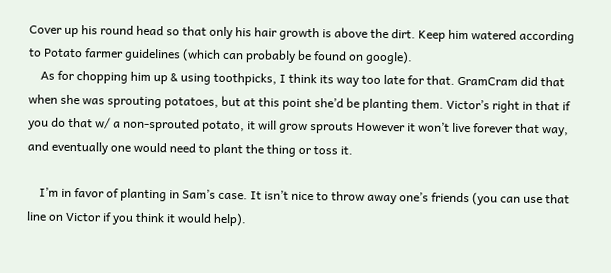Cover up his round head so that only his hair growth is above the dirt. Keep him watered according to Potato farmer guidelines (which can probably be found on google).
    As for chopping him up & using toothpicks, I think its way too late for that. GramCram did that when she was sprouting potatoes, but at this point she’d be planting them. Victor’s right in that if you do that w/ a non-sprouted potato, it will grow sprouts However it won’t live forever that way, and eventually one would need to plant the thing or toss it.

    I’m in favor of planting in Sam’s case. It isn’t nice to throw away one’s friends (you can use that line on Victor if you think it would help).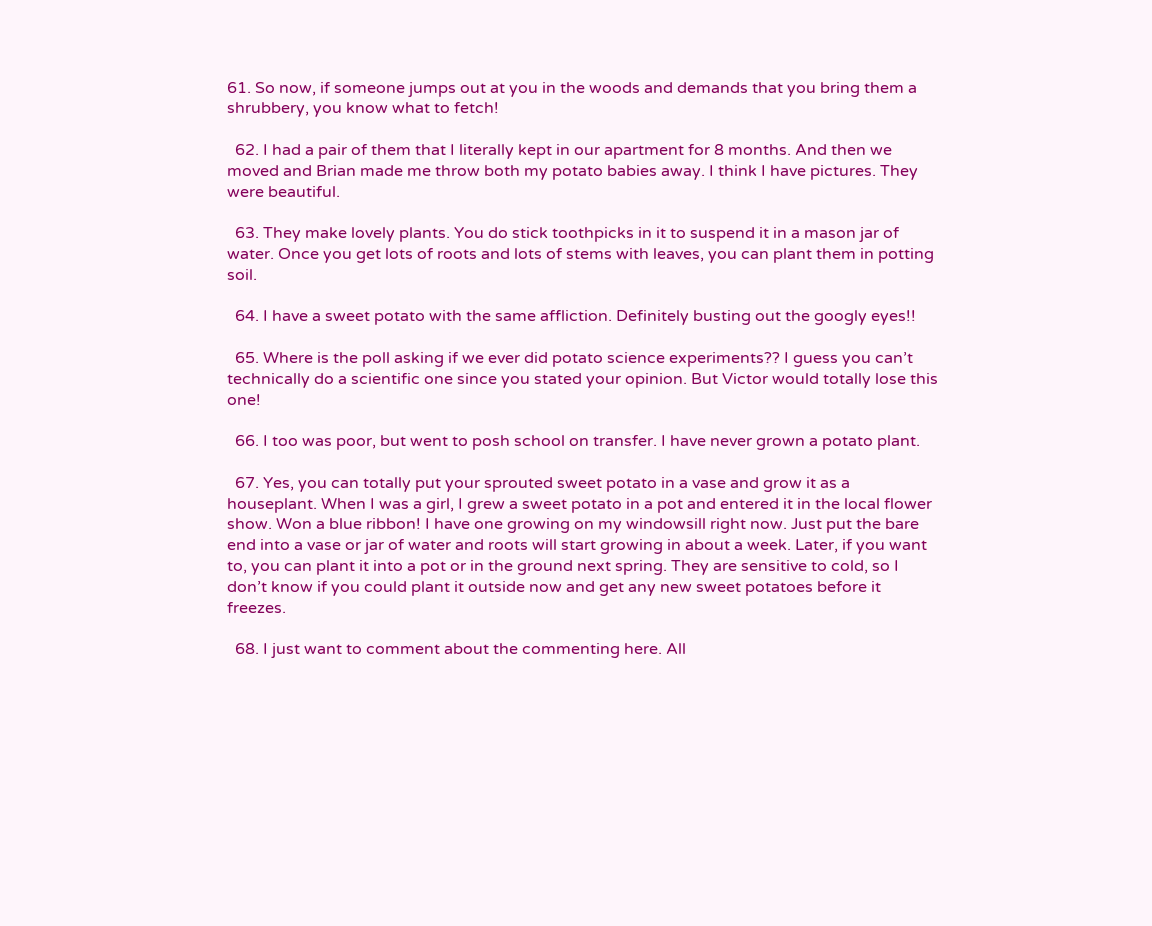61. So now, if someone jumps out at you in the woods and demands that you bring them a shrubbery, you know what to fetch!

  62. I had a pair of them that I literally kept in our apartment for 8 months. And then we moved and Brian made me throw both my potato babies away. I think I have pictures. They were beautiful.

  63. They make lovely plants. You do stick toothpicks in it to suspend it in a mason jar of water. Once you get lots of roots and lots of stems with leaves, you can plant them in potting soil.

  64. I have a sweet potato with the same affliction. Definitely busting out the googly eyes!!

  65. Where is the poll asking if we ever did potato science experiments?? I guess you can’t technically do a scientific one since you stated your opinion. But Victor would totally lose this one!

  66. I too was poor, but went to posh school on transfer. I have never grown a potato plant.

  67. Yes, you can totally put your sprouted sweet potato in a vase and grow it as a houseplant. When I was a girl, I grew a sweet potato in a pot and entered it in the local flower show. Won a blue ribbon! I have one growing on my windowsill right now. Just put the bare end into a vase or jar of water and roots will start growing in about a week. Later, if you want to, you can plant it into a pot or in the ground next spring. They are sensitive to cold, so I don’t know if you could plant it outside now and get any new sweet potatoes before it freezes.

  68. I just want to comment about the commenting here. All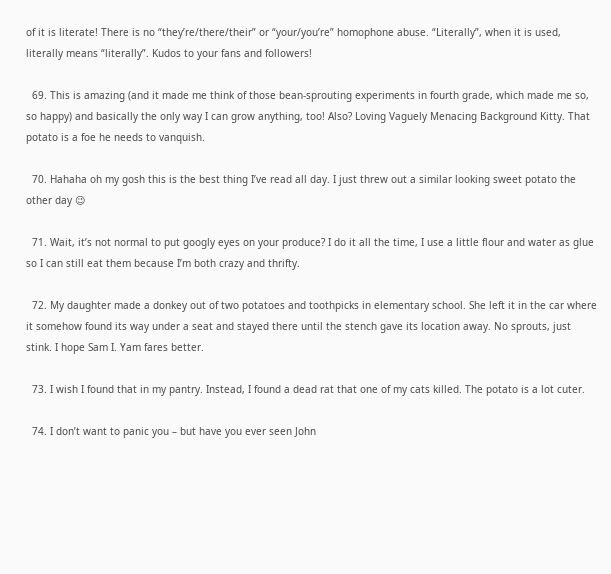of it is literate! There is no “they’re/there/their” or “your/you’re” homophone abuse. “Literally”, when it is used, literally means “literally”. Kudos to your fans and followers!

  69. This is amazing (and it made me think of those bean-sprouting experiments in fourth grade, which made me so, so happy) and basically the only way I can grow anything, too! Also? Loving Vaguely Menacing Background Kitty. That potato is a foe he needs to vanquish.

  70. Hahaha oh my gosh this is the best thing I’ve read all day. I just threw out a similar looking sweet potato the other day 😉

  71. Wait, it’s not normal to put googly eyes on your produce? I do it all the time, I use a little flour and water as glue so I can still eat them because I’m both crazy and thrifty.

  72. My daughter made a donkey out of two potatoes and toothpicks in elementary school. She left it in the car where it somehow found its way under a seat and stayed there until the stench gave its location away. No sprouts, just stink. I hope Sam I. Yam fares better.

  73. I wish I found that in my pantry. Instead, I found a dead rat that one of my cats killed. The potato is a lot cuter.

  74. I don’t want to panic you – but have you ever seen John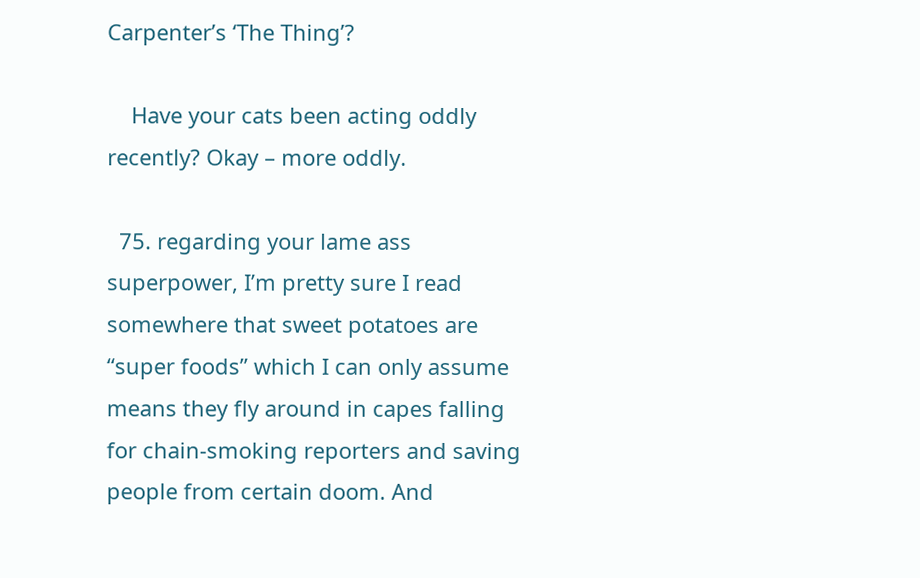Carpenter’s ‘The Thing’?

    Have your cats been acting oddly recently? Okay – more oddly.

  75. regarding your lame ass superpower, I’m pretty sure I read somewhere that sweet potatoes are “super foods” which I can only assume means they fly around in capes falling for chain-smoking reporters and saving people from certain doom. And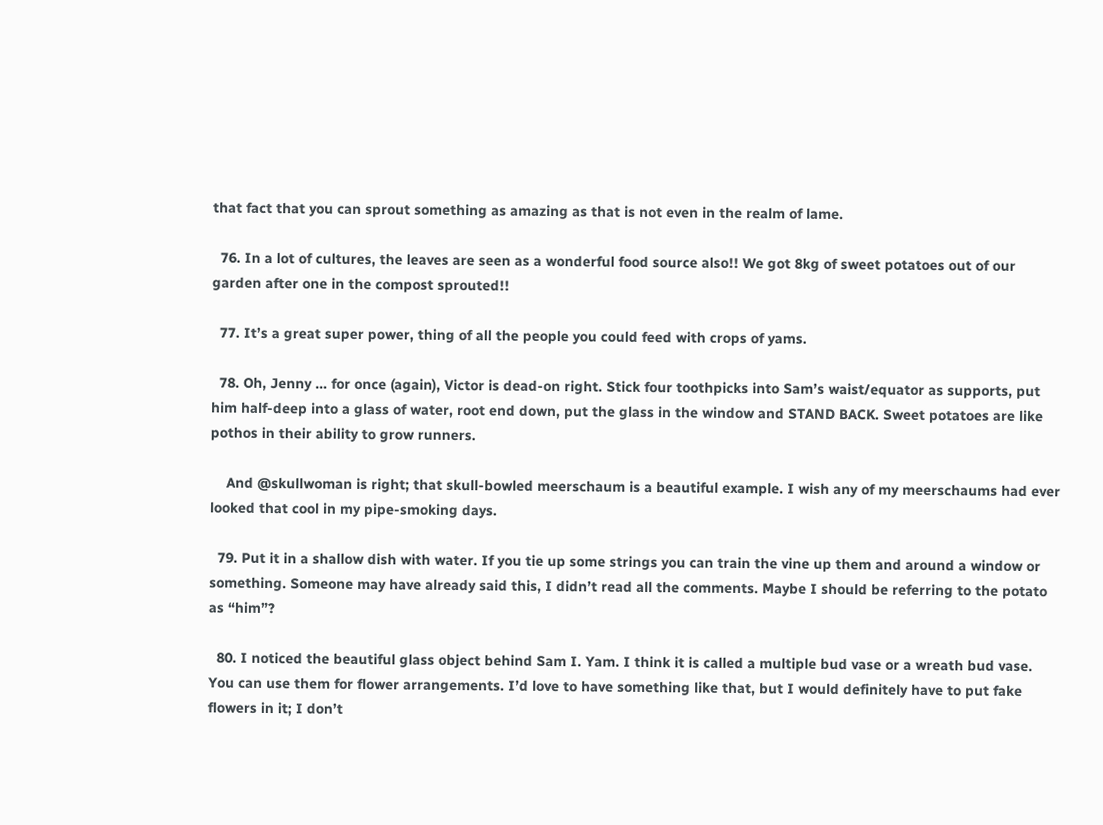that fact that you can sprout something as amazing as that is not even in the realm of lame.

  76. In a lot of cultures, the leaves are seen as a wonderful food source also!! We got 8kg of sweet potatoes out of our garden after one in the compost sprouted!!

  77. It’s a great super power, thing of all the people you could feed with crops of yams.

  78. Oh, Jenny … for once (again), Victor is dead-on right. Stick four toothpicks into Sam’s waist/equator as supports, put him half-deep into a glass of water, root end down, put the glass in the window and STAND BACK. Sweet potatoes are like pothos in their ability to grow runners.

    And @skullwoman is right; that skull-bowled meerschaum is a beautiful example. I wish any of my meerschaums had ever looked that cool in my pipe-smoking days.

  79. Put it in a shallow dish with water. If you tie up some strings you can train the vine up them and around a window or something. Someone may have already said this, I didn’t read all the comments. Maybe I should be referring to the potato as “him”?

  80. I noticed the beautiful glass object behind Sam I. Yam. I think it is called a multiple bud vase or a wreath bud vase. You can use them for flower arrangements. I’d love to have something like that, but I would definitely have to put fake flowers in it; I don’t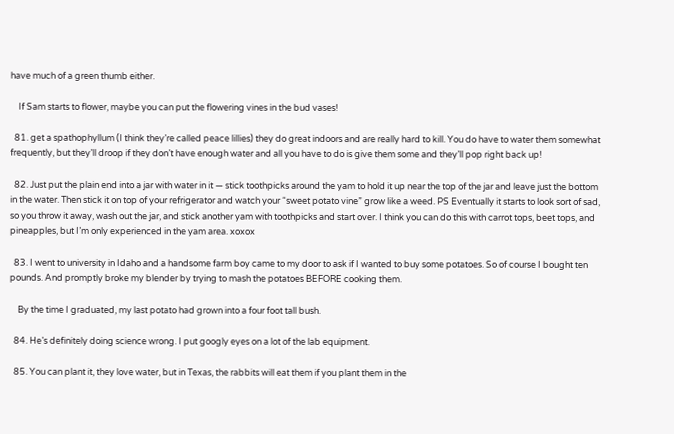have much of a green thumb either.

    If Sam starts to flower, maybe you can put the flowering vines in the bud vases!

  81. get a spathophyllum (I think they’re called peace lillies) they do great indoors and are really hard to kill. You do have to water them somewhat frequently, but they’ll droop if they don’t have enough water and all you have to do is give them some and they’ll pop right back up!

  82. Just put the plain end into a jar with water in it — stick toothpicks around the yam to hold it up near the top of the jar and leave just the bottom in the water. Then stick it on top of your refrigerator and watch your “sweet potato vine” grow like a weed. PS Eventually it starts to look sort of sad, so you throw it away, wash out the jar, and stick another yam with toothpicks and start over. I think you can do this with carrot tops, beet tops, and pineapples, but I’m only experienced in the yam area. xoxox

  83. I went to university in Idaho and a handsome farm boy came to my door to ask if I wanted to buy some potatoes. So of course I bought ten pounds. And promptly broke my blender by trying to mash the potatoes BEFORE cooking them.

    By the time I graduated, my last potato had grown into a four foot tall bush.

  84. He’s definitely doing science wrong. I put googly eyes on a lot of the lab equipment.

  85. You can plant it, they love water, but in Texas, the rabbits will eat them if you plant them in the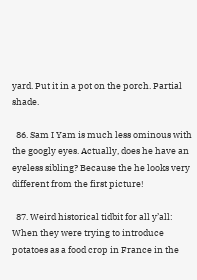yard. Put it in a pot on the porch. Partial shade.

  86. Sam I Yam is much less ominous with the googly eyes. Actually, does he have an eyeless sibling? Because the he looks very different from the first picture!

  87. Weird historical tidbit for all y’all: When they were trying to introduce potatoes as a food crop in France in the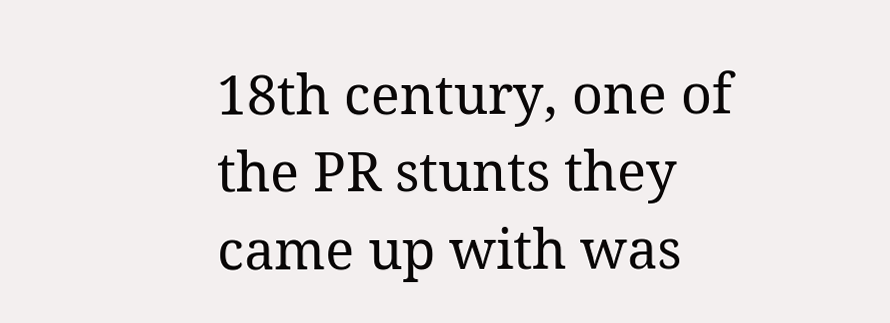18th century, one of the PR stunts they came up with was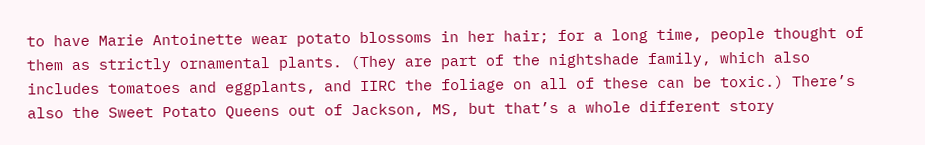to have Marie Antoinette wear potato blossoms in her hair; for a long time, people thought of them as strictly ornamental plants. (They are part of the nightshade family, which also includes tomatoes and eggplants, and IIRC the foliage on all of these can be toxic.) There’s also the Sweet Potato Queens out of Jackson, MS, but that’s a whole different story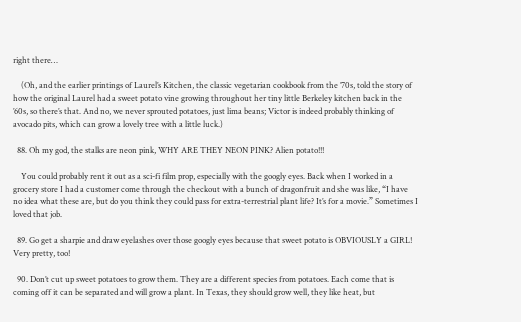right there…

    (Oh, and the earlier printings of Laurel’s Kitchen, the classic vegetarian cookbook from the ’70s, told the story of how the original Laurel had a sweet potato vine growing throughout her tiny little Berkeley kitchen back in the ’60s, so there’s that. And no, we never sprouted potatoes, just lima beans; Victor is indeed probably thinking of avocado pits, which can grow a lovely tree with a little luck.)

  88. Oh my god, the stalks are neon pink, WHY ARE THEY NEON PINK? Alien potato!!!

    You could probably rent it out as a sci-fi film prop, especially with the googly eyes. Back when I worked in a grocery store I had a customer come through the checkout with a bunch of dragonfruit and she was like, “I have no idea what these are, but do you think they could pass for extra-terrestrial plant life? It’s for a movie.” Sometimes I loved that job.

  89. Go get a sharpie and draw eyelashes over those googly eyes because that sweet potato is OBVIOUSLY a GIRL! Very pretty, too!

  90. Don’t cut up sweet potatoes to grow them. They are a different species from potatoes. Each come that is coming off it can be separated and will grow a plant. In Texas, they should grow well, they like heat, but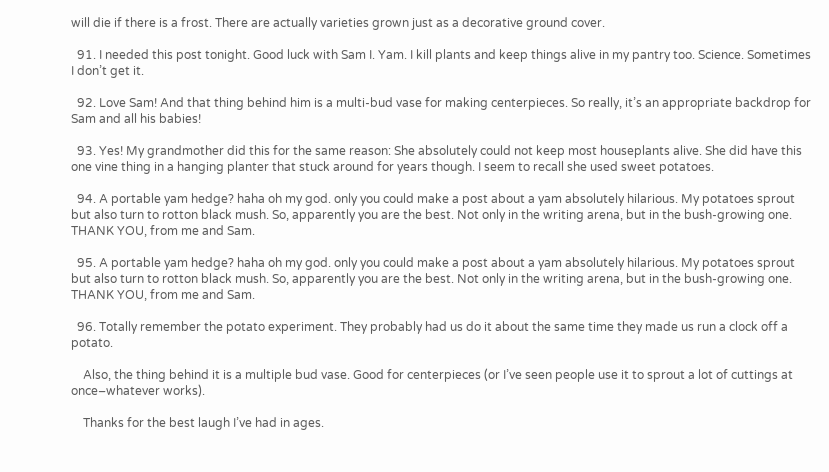will die if there is a frost. There are actually varieties grown just as a decorative ground cover.

  91. I needed this post tonight. Good luck with Sam I. Yam. I kill plants and keep things alive in my pantry too. Science. Sometimes I don’t get it.

  92. Love Sam! And that thing behind him is a multi-bud vase for making centerpieces. So really, it’s an appropriate backdrop for Sam and all his babies!

  93. Yes! My grandmother did this for the same reason: She absolutely could not keep most houseplants alive. She did have this one vine thing in a hanging planter that stuck around for years though. I seem to recall she used sweet potatoes.

  94. A portable yam hedge? haha oh my god. only you could make a post about a yam absolutely hilarious. My potatoes sprout but also turn to rotton black mush. So, apparently you are the best. Not only in the writing arena, but in the bush-growing one. THANK YOU, from me and Sam.

  95. A portable yam hedge? haha oh my god. only you could make a post about a yam absolutely hilarious. My potatoes sprout but also turn to rotton black mush. So, apparently you are the best. Not only in the writing arena, but in the bush-growing one. THANK YOU, from me and Sam.

  96. Totally remember the potato experiment. They probably had us do it about the same time they made us run a clock off a potato.

    Also, the thing behind it is a multiple bud vase. Good for centerpieces (or I’ve seen people use it to sprout a lot of cuttings at once–whatever works).

    Thanks for the best laugh I’ve had in ages.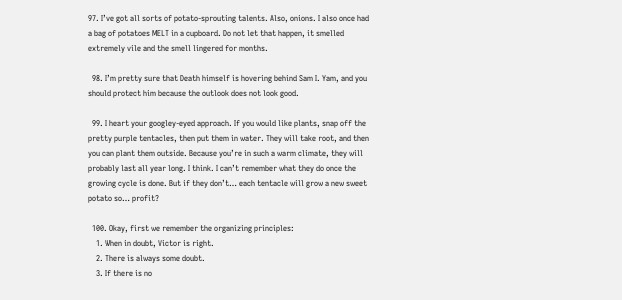97. I’ve got all sorts of potato-sprouting talents. Also, onions. I also once had a bag of potatoes MELT in a cupboard. Do not let that happen, it smelled extremely vile and the smell lingered for months.

  98. I’m pretty sure that Death himself is hovering behind Sam I. Yam, and you should protect him because the outlook does not look good.

  99. I heart your googley-eyed approach. If you would like plants, snap off the pretty purple tentacles, then put them in water. They will take root, and then you can plant them outside. Because you’re in such a warm climate, they will probably last all year long. I think. I can’t remember what they do once the growing cycle is done. But if they don’t… each tentacle will grow a new sweet potato so… profit?

  100. Okay, first we remember the organizing principles:
    1. When in doubt, Victor is right.
    2. There is always some doubt.
    3. If there is no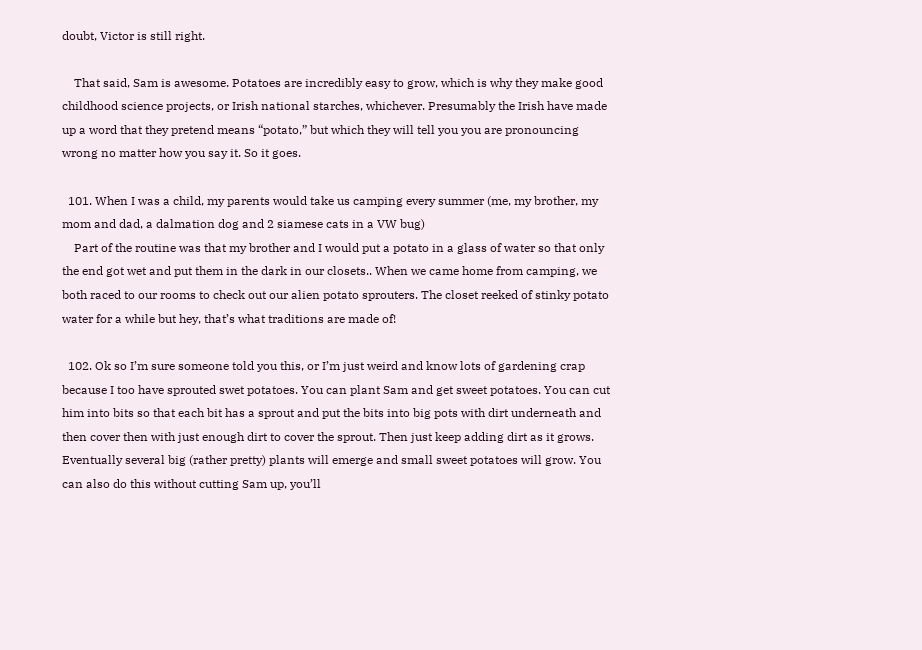doubt, Victor is still right.

    That said, Sam is awesome. Potatoes are incredibly easy to grow, which is why they make good childhood science projects, or Irish national starches, whichever. Presumably the Irish have made up a word that they pretend means “potato,” but which they will tell you you are pronouncing wrong no matter how you say it. So it goes.

  101. When I was a child, my parents would take us camping every summer (me, my brother, my mom and dad, a dalmation dog and 2 siamese cats in a VW bug)
    Part of the routine was that my brother and I would put a potato in a glass of water so that only the end got wet and put them in the dark in our closets.. When we came home from camping, we both raced to our rooms to check out our alien potato sprouters. The closet reeked of stinky potato water for a while but hey, that’s what traditions are made of!

  102. Ok so I’m sure someone told you this, or I’m just weird and know lots of gardening crap because I too have sprouted swet potatoes. You can plant Sam and get sweet potatoes. You can cut him into bits so that each bit has a sprout and put the bits into big pots with dirt underneath and then cover then with just enough dirt to cover the sprout. Then just keep adding dirt as it grows. Eventually several big (rather pretty) plants will emerge and small sweet potatoes will grow. You can also do this without cutting Sam up, you’ll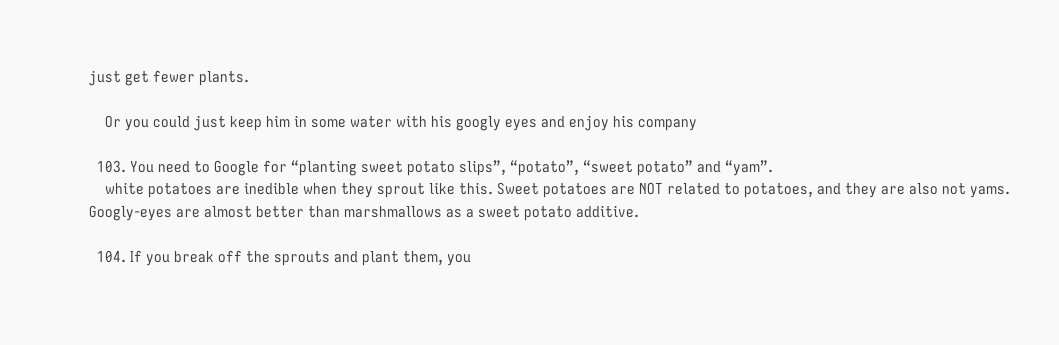just get fewer plants.

    Or you could just keep him in some water with his googly eyes and enjoy his company

  103. You need to Google for “planting sweet potato slips”, “potato”, “sweet potato” and “yam”.
    white potatoes are inedible when they sprout like this. Sweet potatoes are NOT related to potatoes, and they are also not yams. Googly-eyes are almost better than marshmallows as a sweet potato additive.

  104. If you break off the sprouts and plant them, you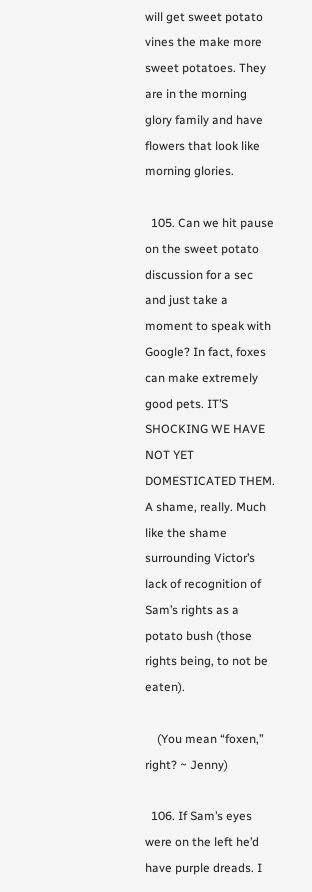will get sweet potato vines the make more sweet potatoes. They are in the morning glory family and have flowers that look like morning glories.

  105. Can we hit pause on the sweet potato discussion for a sec and just take a moment to speak with Google? In fact, foxes can make extremely good pets. IT’S SHOCKING WE HAVE NOT YET DOMESTICATED THEM. A shame, really. Much like the shame surrounding Victor’s lack of recognition of Sam’s rights as a potato bush (those rights being, to not be eaten).

    (You mean “foxen,” right? ~ Jenny)

  106. If Sam’s eyes were on the left he’d have purple dreads. I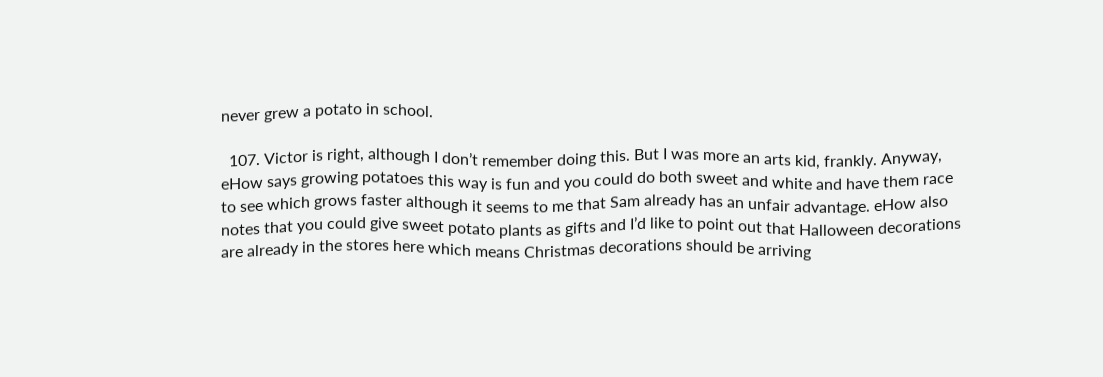never grew a potato in school.

  107. Victor is right, although I don’t remember doing this. But I was more an arts kid, frankly. Anyway, eHow says growing potatoes this way is fun and you could do both sweet and white and have them race to see which grows faster although it seems to me that Sam already has an unfair advantage. eHow also notes that you could give sweet potato plants as gifts and I’d like to point out that Halloween decorations are already in the stores here which means Christmas decorations should be arriving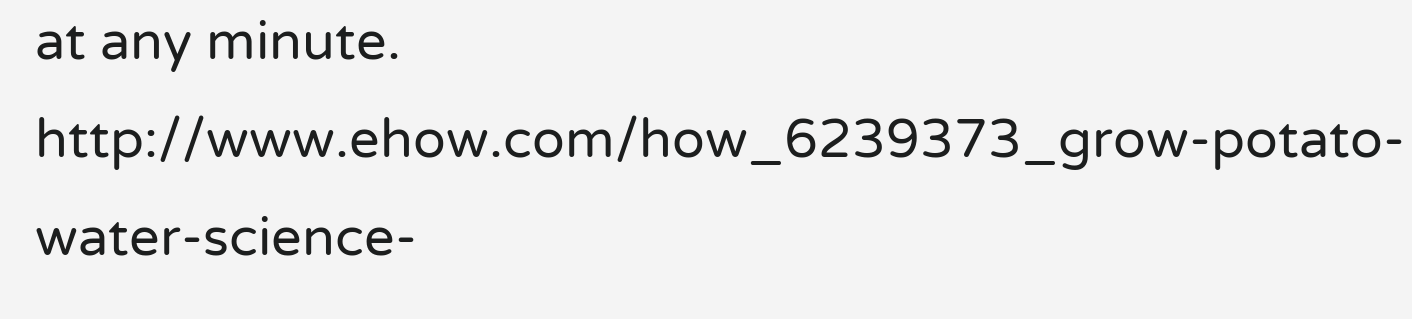at any minute. http://www.ehow.com/how_6239373_grow-potato-water-science-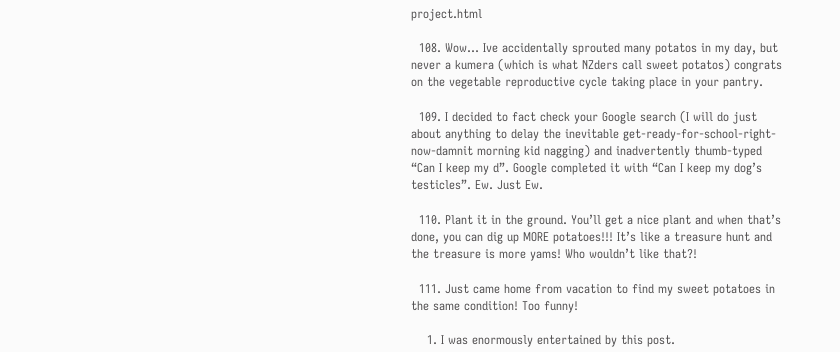project.html

  108. Wow… Ive accidentally sprouted many potatos in my day, but never a kumera (which is what NZders call sweet potatos) congrats on the vegetable reproductive cycle taking place in your pantry.

  109. I decided to fact check your Google search (I will do just about anything to delay the inevitable get-ready-for-school-right-now-damnit morning kid nagging) and inadvertently thumb-typed “Can I keep my d”. Google completed it with “Can I keep my dog’s testicles”. Ew. Just Ew.

  110. Plant it in the ground. You’ll get a nice plant and when that’s done, you can dig up MORE potatoes!!! It’s like a treasure hunt and the treasure is more yams! Who wouldn’t like that?!

  111. Just came home from vacation to find my sweet potatoes in the same condition! Too funny!

    1. I was enormously entertained by this post.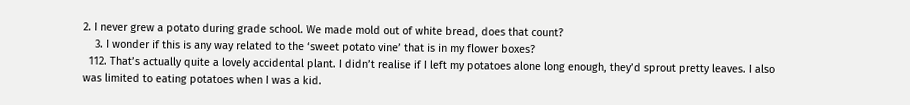2. I never grew a potato during grade school. We made mold out of white bread, does that count?
    3. I wonder if this is any way related to the ‘sweet potato vine’ that is in my flower boxes?
  112. That’s actually quite a lovely accidental plant. I didn’t realise if I left my potatoes alone long enough, they’d sprout pretty leaves. I also was limited to eating potatoes when I was a kid.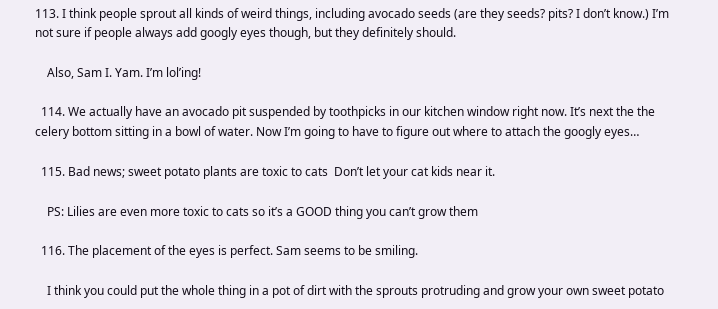113. I think people sprout all kinds of weird things, including avocado seeds (are they seeds? pits? I don’t know.) I’m not sure if people always add googly eyes though, but they definitely should.

    Also, Sam I. Yam. I’m lol’ing!

  114. We actually have an avocado pit suspended by toothpicks in our kitchen window right now. It’s next the the celery bottom sitting in a bowl of water. Now I’m going to have to figure out where to attach the googly eyes…

  115. Bad news; sweet potato plants are toxic to cats  Don’t let your cat kids near it.

    PS: Lilies are even more toxic to cats so it’s a GOOD thing you can’t grow them

  116. The placement of the eyes is perfect. Sam seems to be smiling.

    I think you could put the whole thing in a pot of dirt with the sprouts protruding and grow your own sweet potato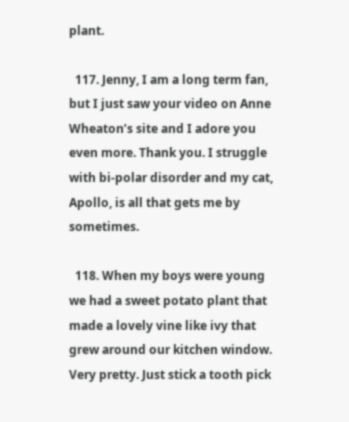plant.

  117. Jenny, I am a long term fan, but I just saw your video on Anne Wheaton’s site and I adore you even more. Thank you. I struggle with bi-polar disorder and my cat, Apollo, is all that gets me by sometimes.

  118. When my boys were young we had a sweet potato plant that made a lovely vine like ivy that grew around our kitchen window. Very pretty. Just stick a tooth pick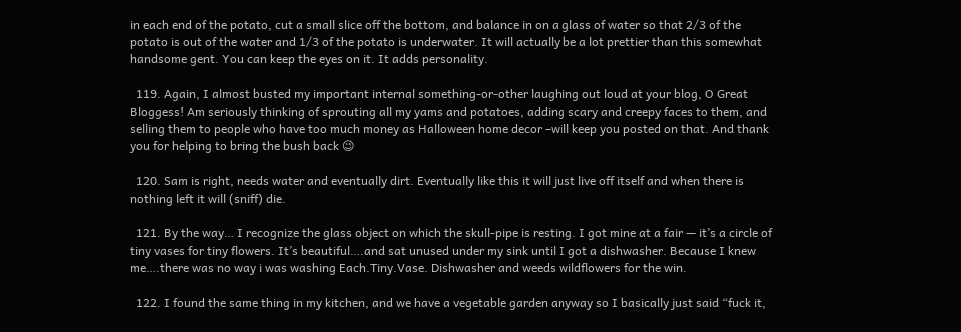in each end of the potato, cut a small slice off the bottom, and balance in on a glass of water so that 2/3 of the potato is out of the water and 1/3 of the potato is underwater. It will actually be a lot prettier than this somewhat handsome gent. You can keep the eyes on it. It adds personality.

  119. Again, I almost busted my important internal something-or-other laughing out loud at your blog, O Great Bloggess! Am seriously thinking of sprouting all my yams and potatoes, adding scary and creepy faces to them, and selling them to people who have too much money as Halloween home decor –will keep you posted on that. And thank you for helping to bring the bush back 😉

  120. Sam is right, needs water and eventually dirt. Eventually like this it will just live off itself and when there is nothing left it will (sniff) die.

  121. By the way… I recognize the glass object on which the skull-pipe is resting. I got mine at a fair — it’s a circle of tiny vases for tiny flowers. It’s beautiful….and sat unused under my sink until I got a dishwasher. Because I knew me….there was no way i was washing Each.Tiny.Vase. Dishwasher and weeds wildflowers for the win.

  122. I found the same thing in my kitchen, and we have a vegetable garden anyway so I basically just said “fuck it,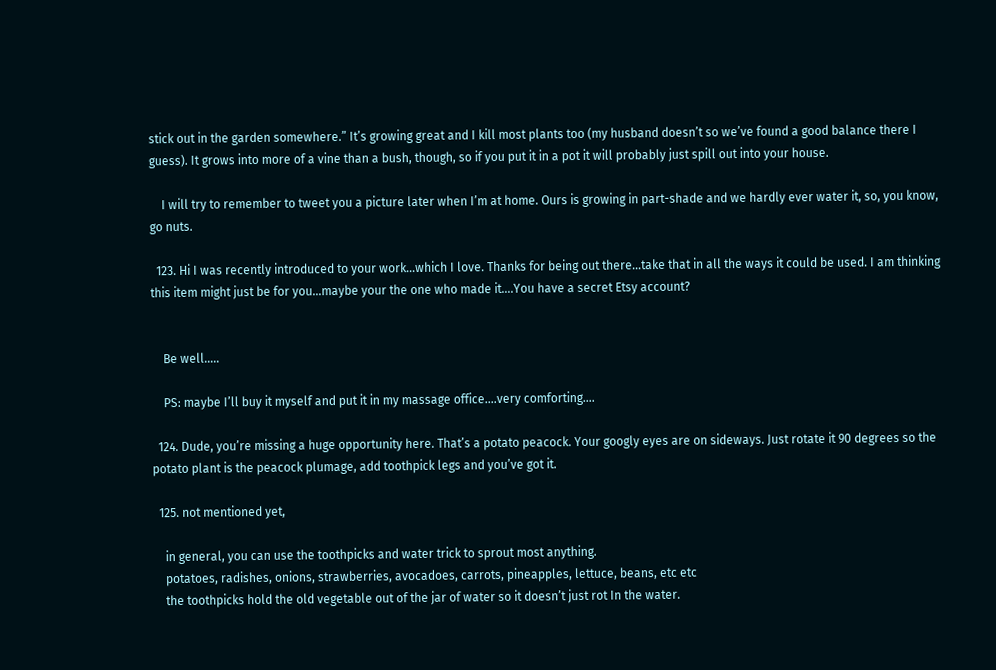stick out in the garden somewhere.” It’s growing great and I kill most plants too (my husband doesn’t so we’ve found a good balance there I guess). It grows into more of a vine than a bush, though, so if you put it in a pot it will probably just spill out into your house.

    I will try to remember to tweet you a picture later when I’m at home. Ours is growing in part-shade and we hardly ever water it, so, you know, go nuts.

  123. Hi I was recently introduced to your work…which I love. Thanks for being out there…take that in all the ways it could be used. I am thinking this item might just be for you…maybe your the one who made it….You have a secret Etsy account?


    Be well…..

    PS: maybe I’ll buy it myself and put it in my massage office….very comforting….

  124. Dude, you’re missing a huge opportunity here. That’s a potato peacock. Your googly eyes are on sideways. Just rotate it 90 degrees so the potato plant is the peacock plumage, add toothpick legs and you’ve got it.

  125. not mentioned yet,

    in general, you can use the toothpicks and water trick to sprout most anything.
    potatoes, radishes, onions, strawberries, avocadoes, carrots, pineapples, lettuce, beans, etc etc
    the toothpicks hold the old vegetable out of the jar of water so it doesn’t just rot In the water.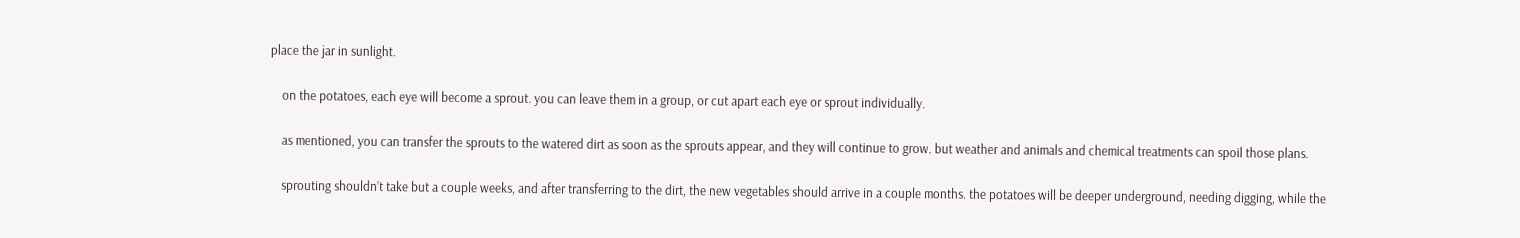place the jar in sunlight.

    on the potatoes, each eye will become a sprout. you can leave them in a group, or cut apart each eye or sprout individually.

    as mentioned, you can transfer the sprouts to the watered dirt as soon as the sprouts appear, and they will continue to grow. but weather and animals and chemical treatments can spoil those plans.

    sprouting shouldn’t take but a couple weeks, and after transferring to the dirt, the new vegetables should arrive in a couple months. the potatoes will be deeper underground, needing digging, while the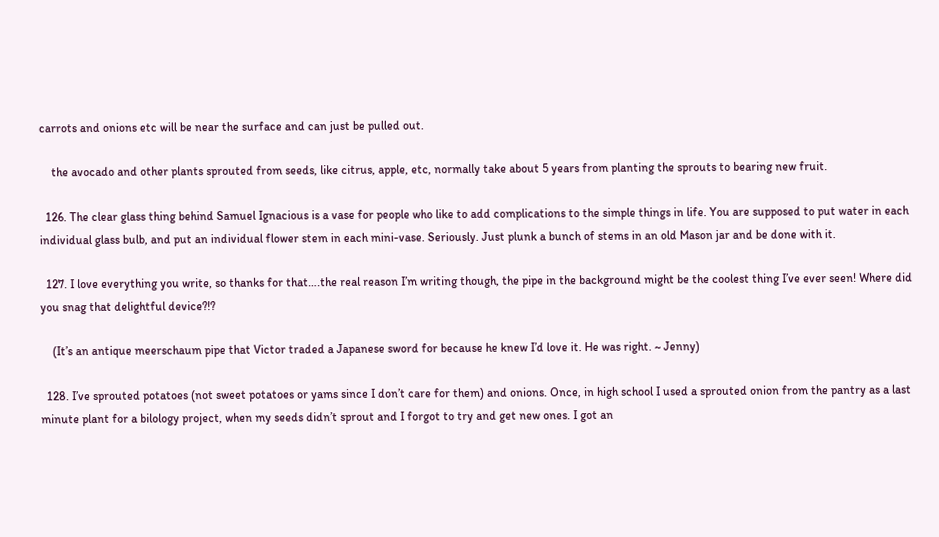carrots and onions etc will be near the surface and can just be pulled out.

    the avocado and other plants sprouted from seeds, like citrus, apple, etc, normally take about 5 years from planting the sprouts to bearing new fruit.

  126. The clear glass thing behind Samuel Ignacious is a vase for people who like to add complications to the simple things in life. You are supposed to put water in each individual glass bulb, and put an individual flower stem in each mini-vase. Seriously. Just plunk a bunch of stems in an old Mason jar and be done with it.

  127. I love everything you write, so thanks for that….the real reason I’m writing though, the pipe in the background might be the coolest thing I’ve ever seen! Where did you snag that delightful device?!?

    (It’s an antique meerschaum pipe that Victor traded a Japanese sword for because he knew I’d love it. He was right. ~ Jenny)

  128. I’ve sprouted potatoes (not sweet potatoes or yams since I don’t care for them) and onions. Once, in high school I used a sprouted onion from the pantry as a last minute plant for a bilology project, when my seeds didn’t sprout and I forgot to try and get new ones. I got an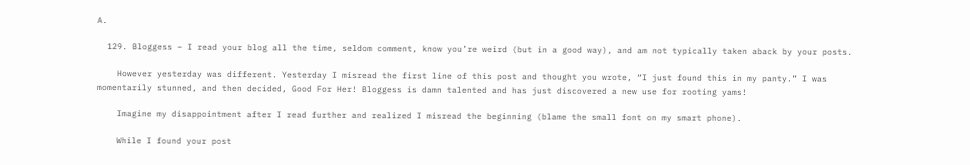A.

  129. Bloggess – I read your blog all the time, seldom comment, know you’re weird (but in a good way), and am not typically taken aback by your posts.

    However yesterday was different. Yesterday I misread the first line of this post and thought you wrote, “I just found this in my panty.” I was momentarily stunned, and then decided, Good For Her! Bloggess is damn talented and has just discovered a new use for rooting yams!

    Imagine my disappointment after I read further and realized I misread the beginning (blame the small font on my smart phone).

    While I found your post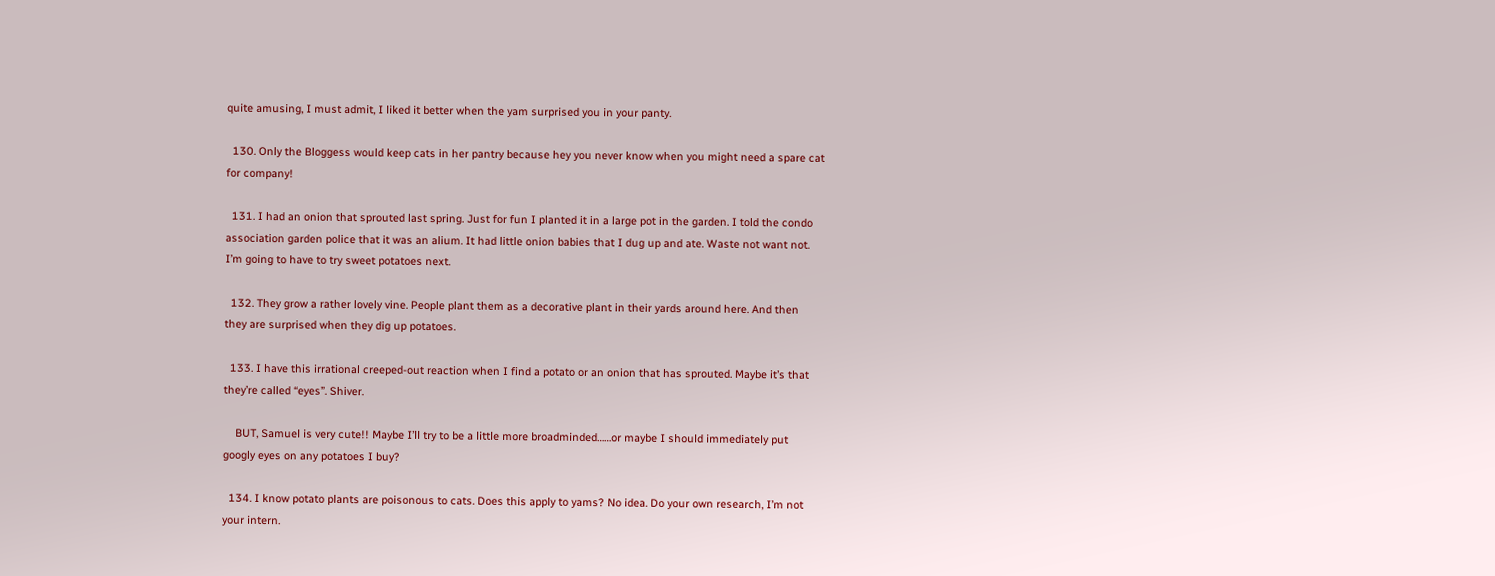quite amusing, I must admit, I liked it better when the yam surprised you in your panty.

  130. Only the Bloggess would keep cats in her pantry because hey you never know when you might need a spare cat for company!

  131. I had an onion that sprouted last spring. Just for fun I planted it in a large pot in the garden. I told the condo association garden police that it was an alium. It had little onion babies that I dug up and ate. Waste not want not. I’m going to have to try sweet potatoes next.

  132. They grow a rather lovely vine. People plant them as a decorative plant in their yards around here. And then they are surprised when they dig up potatoes.

  133. I have this irrational creeped-out reaction when I find a potato or an onion that has sprouted. Maybe it’s that they’re called “eyes”. Shiver.

    BUT, Samuel is very cute!! Maybe I’ll try to be a little more broadminded……or maybe I should immediately put googly eyes on any potatoes I buy?

  134. I know potato plants are poisonous to cats. Does this apply to yams? No idea. Do your own research, I’m not your intern.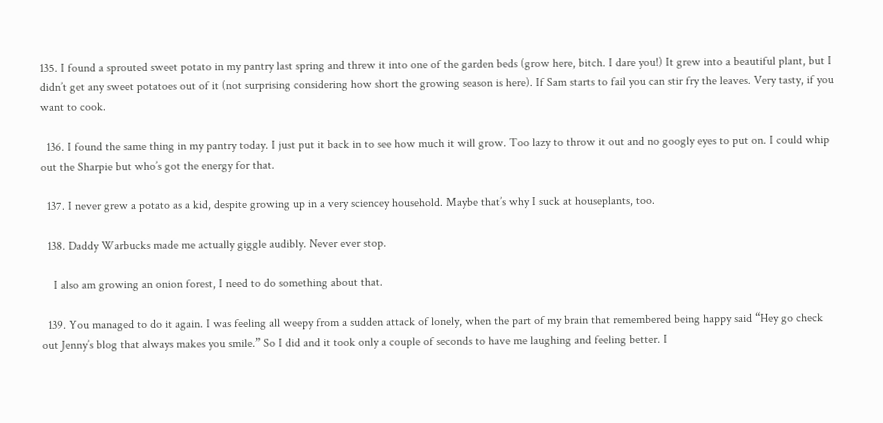135. I found a sprouted sweet potato in my pantry last spring and threw it into one of the garden beds (grow here, bitch. I dare you!) It grew into a beautiful plant, but I didn’t get any sweet potatoes out of it (not surprising considering how short the growing season is here). If Sam starts to fail you can stir fry the leaves. Very tasty, if you want to cook.

  136. I found the same thing in my pantry today. I just put it back in to see how much it will grow. Too lazy to throw it out and no googly eyes to put on. I could whip out the Sharpie but who’s got the energy for that.

  137. I never grew a potato as a kid, despite growing up in a very sciencey household. Maybe that’s why I suck at houseplants, too.

  138. Daddy Warbucks made me actually giggle audibly. Never ever stop.

    I also am growing an onion forest, I need to do something about that.

  139. You managed to do it again. I was feeling all weepy from a sudden attack of lonely, when the part of my brain that remembered being happy said “Hey go check out Jenny’s blog that always makes you smile.” So I did and it took only a couple of seconds to have me laughing and feeling better. I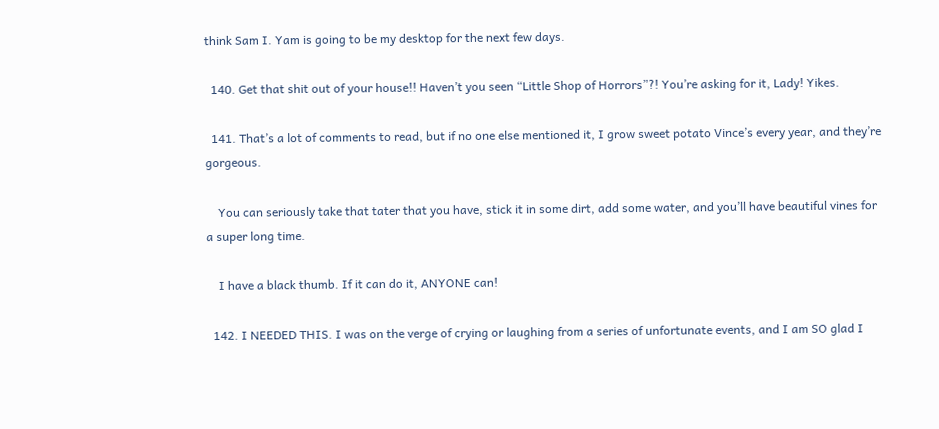think Sam I. Yam is going to be my desktop for the next few days.

  140. Get that shit out of your house!! Haven’t you seen “Little Shop of Horrors”?! You’re asking for it, Lady! Yikes.

  141. That’s a lot of comments to read, but if no one else mentioned it, I grow sweet potato Vince’s every year, and they’re gorgeous.

    You can seriously take that tater that you have, stick it in some dirt, add some water, and you’ll have beautiful vines for a super long time.

    I have a black thumb. If it can do it, ANYONE can!

  142. I NEEDED THIS. I was on the verge of crying or laughing from a series of unfortunate events, and I am SO glad I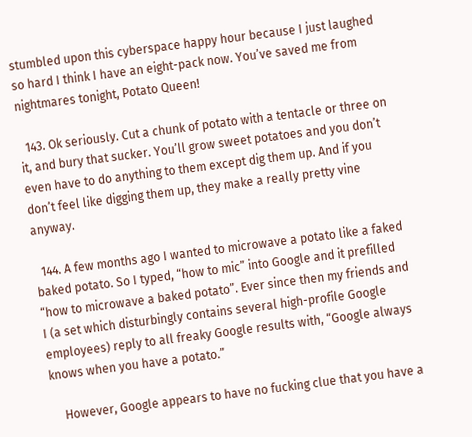stumbled upon this cyberspace happy hour because I just laughed so hard I think I have an eight-pack now. You’ve saved me from nightmares tonight, Potato Queen!

  143. Ok seriously. Cut a chunk of potato with a tentacle or three on it, and bury that sucker. You’ll grow sweet potatoes and you don’t even have to do anything to them except dig them up. And if you don’t feel like digging them up, they make a really pretty vine anyway.

  144. A few months ago I wanted to microwave a potato like a faked baked potato. So I typed, “how to mic” into Google and it prefilled “how to microwave a baked potato”. Ever since then my friends and I (a set which disturbingly contains several high-profile Google employees) reply to all freaky Google results with, “Google always knows when you have a potato.”

    However, Google appears to have no fucking clue that you have a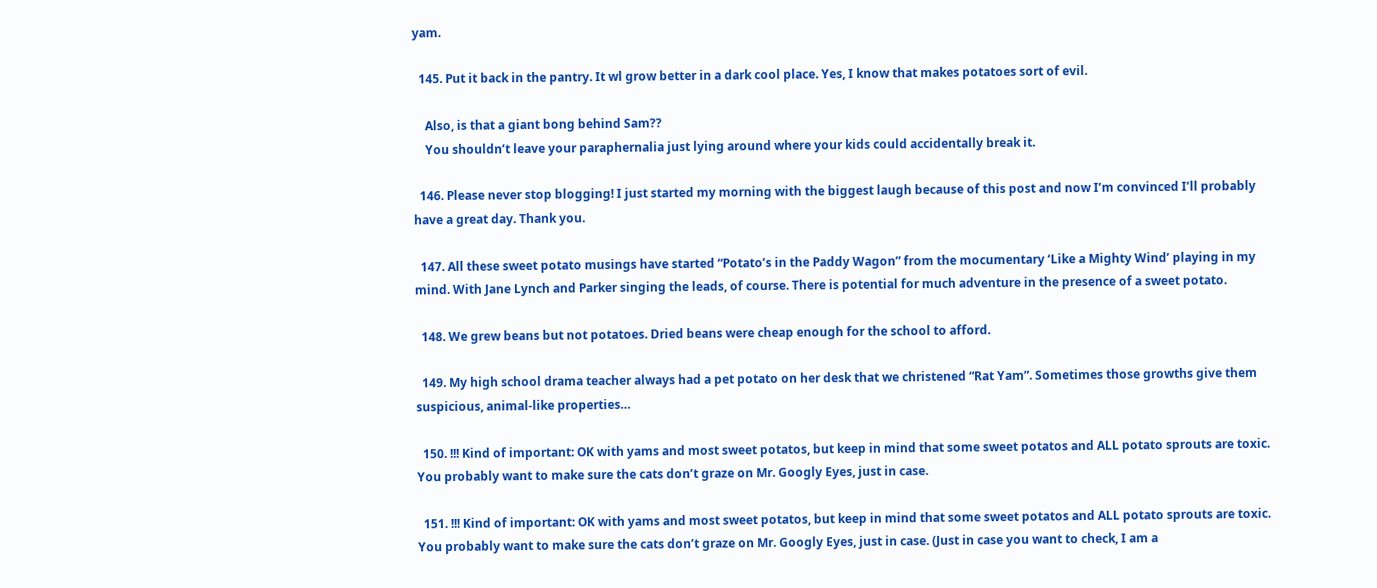yam.

  145. Put it back in the pantry. It wl grow better in a dark cool place. Yes, I know that makes potatoes sort of evil.

    Also, is that a giant bong behind Sam??
    You shouldn’t leave your paraphernalia just lying around where your kids could accidentally break it.

  146. Please never stop blogging! I just started my morning with the biggest laugh because of this post and now I’m convinced I’ll probably have a great day. Thank you.

  147. All these sweet potato musings have started “Potato’s in the Paddy Wagon” from the mocumentary ‘Like a Mighty Wind’ playing in my mind. With Jane Lynch and Parker singing the leads, of course. There is potential for much adventure in the presence of a sweet potato.

  148. We grew beans but not potatoes. Dried beans were cheap enough for the school to afford.

  149. My high school drama teacher always had a pet potato on her desk that we christened “Rat Yam”. Sometimes those growths give them suspicious, animal-like properties…

  150. !!! Kind of important: OK with yams and most sweet potatos, but keep in mind that some sweet potatos and ALL potato sprouts are toxic. You probably want to make sure the cats don’t graze on Mr. Googly Eyes, just in case.

  151. !!! Kind of important: OK with yams and most sweet potatos, but keep in mind that some sweet potatos and ALL potato sprouts are toxic. You probably want to make sure the cats don’t graze on Mr. Googly Eyes, just in case. (Just in case you want to check, I am a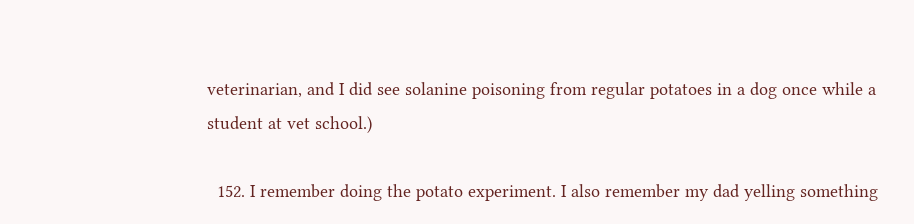veterinarian, and I did see solanine poisoning from regular potatoes in a dog once while a student at vet school.)

  152. I remember doing the potato experiment. I also remember my dad yelling something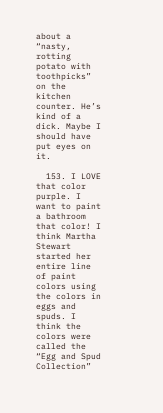about a “nasty, rotting potato with toothpicks” on the kitchen counter. He’s kind of a dick. Maybe I should have put eyes on it.

  153. I LOVE that color purple. I want to paint a bathroom that color! I think Martha Stewart started her entire line of paint colors using the colors in eggs and spuds. I think the colors were called the “Egg and Spud Collection”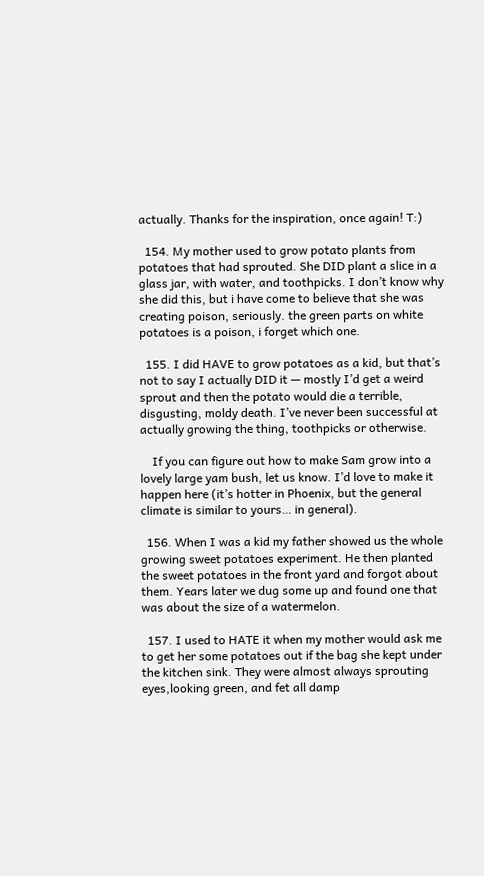actually. Thanks for the inspiration, once again! T:)

  154. My mother used to grow potato plants from potatoes that had sprouted. She DID plant a slice in a glass jar, with water, and toothpicks. I don’t know why she did this, but i have come to believe that she was creating poison, seriously. the green parts on white potatoes is a poison, i forget which one.

  155. I did HAVE to grow potatoes as a kid, but that’s not to say I actually DID it — mostly I’d get a weird sprout and then the potato would die a terrible, disgusting, moldy death. I’ve never been successful at actually growing the thing, toothpicks or otherwise.

    If you can figure out how to make Sam grow into a lovely large yam bush, let us know. I’d love to make it happen here (it’s hotter in Phoenix, but the general climate is similar to yours… in general).

  156. When I was a kid my father showed us the whole growing sweet potatoes experiment. He then planted the sweet potatoes in the front yard and forgot about them. Years later we dug some up and found one that was about the size of a watermelon.

  157. I used to HATE it when my mother would ask me to get her some potatoes out if the bag she kept under the kitchen sink. They were almost always sprouting eyes,looking green, and fet all damp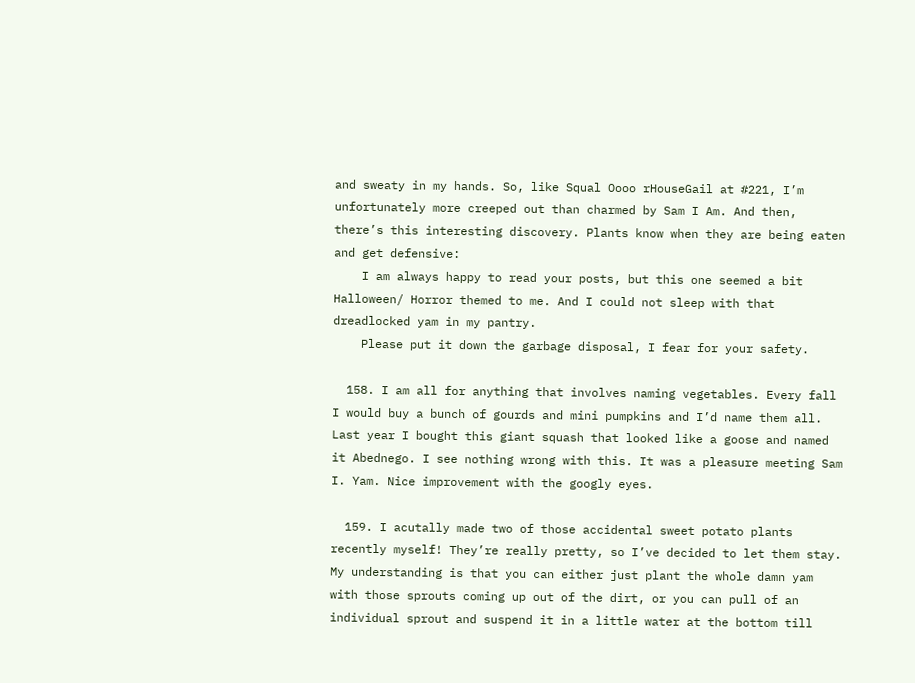and sweaty in my hands. So, like Squal Oooo rHouseGail at #221, I’m unfortunately more creeped out than charmed by Sam I Am. And then, there’s this interesting discovery. Plants know when they are being eaten and get defensive:
    I am always happy to read your posts, but this one seemed a bit Halloween/ Horror themed to me. And I could not sleep with that dreadlocked yam in my pantry.
    Please put it down the garbage disposal, I fear for your safety.

  158. I am all for anything that involves naming vegetables. Every fall I would buy a bunch of gourds and mini pumpkins and I’d name them all. Last year I bought this giant squash that looked like a goose and named it Abednego. I see nothing wrong with this. It was a pleasure meeting Sam I. Yam. Nice improvement with the googly eyes.

  159. I acutally made two of those accidental sweet potato plants recently myself! They’re really pretty, so I’ve decided to let them stay. My understanding is that you can either just plant the whole damn yam with those sprouts coming up out of the dirt, or you can pull of an individual sprout and suspend it in a little water at the bottom till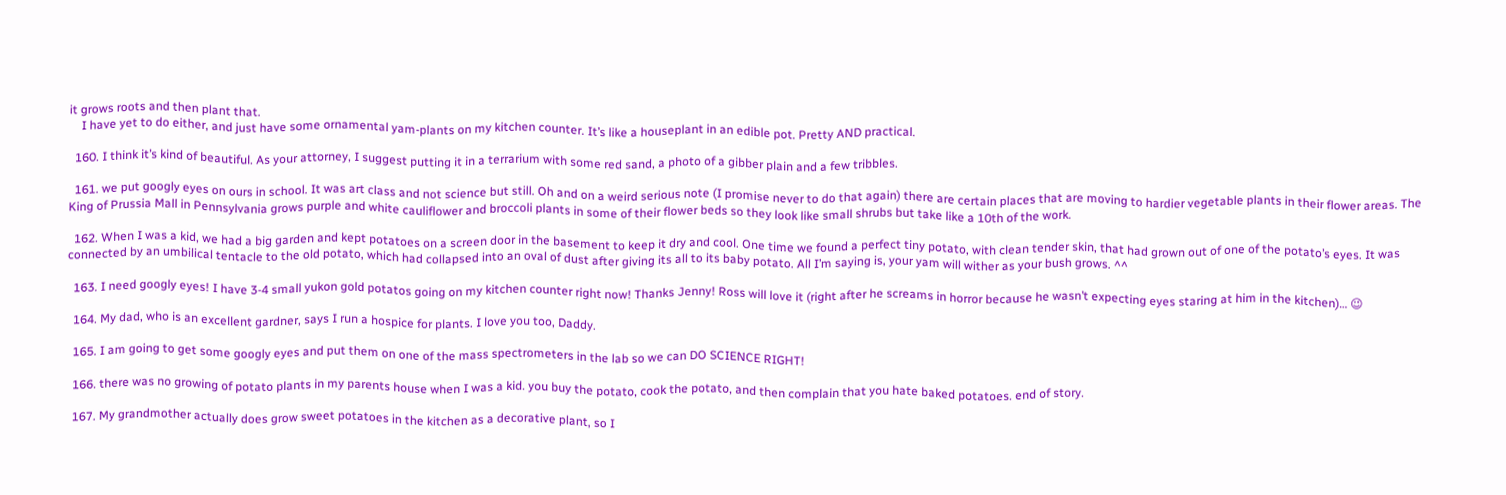it grows roots and then plant that.
    I have yet to do either, and just have some ornamental yam-plants on my kitchen counter. It’s like a houseplant in an edible pot. Pretty AND practical.

  160. I think it’s kind of beautiful. As your attorney, I suggest putting it in a terrarium with some red sand, a photo of a gibber plain and a few tribbles.

  161. we put googly eyes on ours in school. It was art class and not science but still. Oh and on a weird serious note (I promise never to do that again) there are certain places that are moving to hardier vegetable plants in their flower areas. The King of Prussia Mall in Pennsylvania grows purple and white cauliflower and broccoli plants in some of their flower beds so they look like small shrubs but take like a 10th of the work.

  162. When I was a kid, we had a big garden and kept potatoes on a screen door in the basement to keep it dry and cool. One time we found a perfect tiny potato, with clean tender skin, that had grown out of one of the potato’s eyes. It was connected by an umbilical tentacle to the old potato, which had collapsed into an oval of dust after giving its all to its baby potato. All I’m saying is, your yam will wither as your bush grows. ^^

  163. I need googly eyes! I have 3-4 small yukon gold potatos going on my kitchen counter right now! Thanks Jenny! Ross will love it (right after he screams in horror because he wasn’t expecting eyes staring at him in the kitchen)… 😉

  164. My dad, who is an excellent gardner, says I run a hospice for plants. I love you too, Daddy.

  165. I am going to get some googly eyes and put them on one of the mass spectrometers in the lab so we can DO SCIENCE RIGHT!

  166. there was no growing of potato plants in my parents house when I was a kid. you buy the potato, cook the potato, and then complain that you hate baked potatoes. end of story.

  167. My grandmother actually does grow sweet potatoes in the kitchen as a decorative plant, so I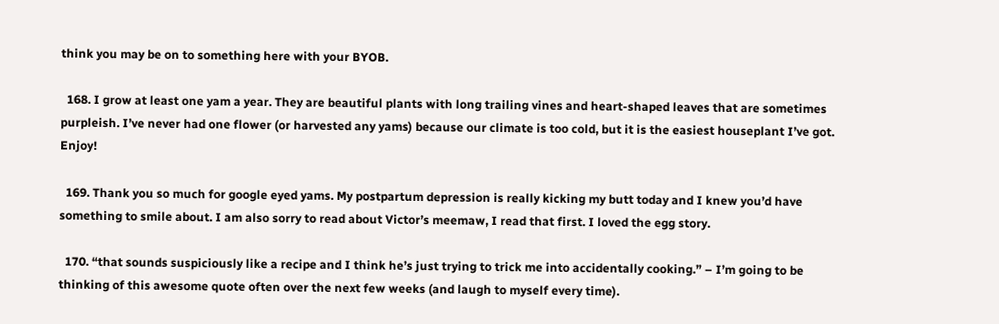think you may be on to something here with your BYOB.

  168. I grow at least one yam a year. They are beautiful plants with long trailing vines and heart-shaped leaves that are sometimes purpleish. I’ve never had one flower (or harvested any yams) because our climate is too cold, but it is the easiest houseplant I’ve got. Enjoy!

  169. Thank you so much for google eyed yams. My postpartum depression is really kicking my butt today and I knew you’d have something to smile about. I am also sorry to read about Victor’s meemaw, I read that first. I loved the egg story.

  170. “that sounds suspiciously like a recipe and I think he’s just trying to trick me into accidentally cooking.” – I’m going to be thinking of this awesome quote often over the next few weeks (and laugh to myself every time).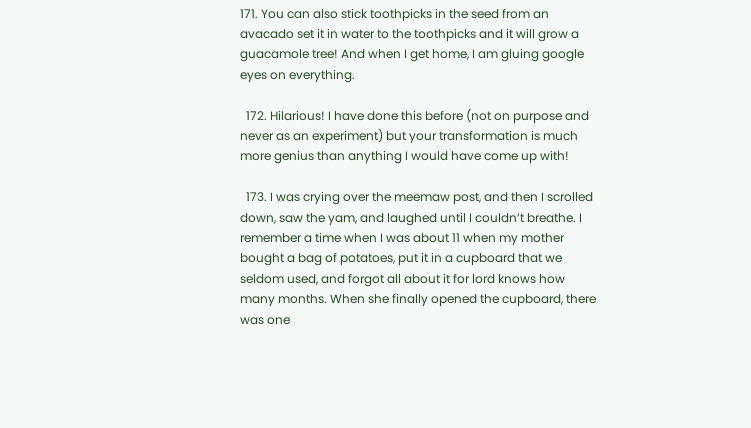171. You can also stick toothpicks in the seed from an avacado set it in water to the toothpicks and it will grow a guacamole tree! And when I get home, I am gluing google eyes on everything.

  172. Hilarious! I have done this before (not on purpose and never as an experiment) but your transformation is much more genius than anything I would have come up with!

  173. I was crying over the meemaw post, and then I scrolled down, saw the yam, and laughed until I couldn’t breathe. I remember a time when I was about 11 when my mother bought a bag of potatoes, put it in a cupboard that we seldom used, and forgot all about it for lord knows how many months. When she finally opened the cupboard, there was one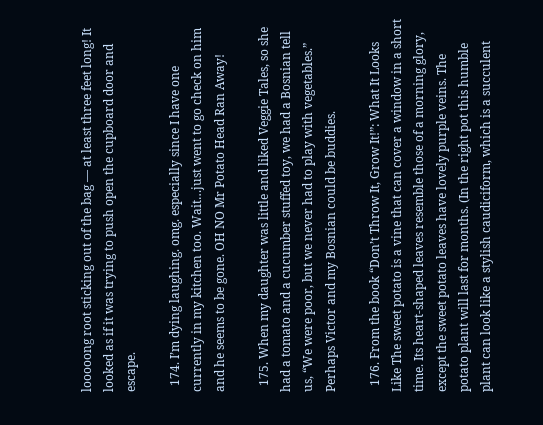looooong root sticking out of the bag — at least three feet long! It looked as if it was trying to push open the cupboard door and escape.

  174. I’m dying laughing. omg. especially since I have one currently in my kitchen too. Wait…just went to go check on him and he seems to be gone. OH NO Mr Potato Head Ran Away!

  175. When my daughter was little and liked Veggie Tales, so she had a tomato and a cucumber stuffed toy, we had a Bosnian tell us, “We were poor, but we never had to play with vegetables.” Perhaps Victor and my Bosnian could be buddies.

  176. From the book “Don’t Throw It, Grow It!”: What It Looks Like The sweet potato is a vine that can cover a window in a short time. Its heart-shaped leaves resemble those of a morning glory, except the sweet potato leaves have lovely purple veins. The potato plant will last for months. (In the right pot this humble plant can look like a stylish caudiciform, which is a succulent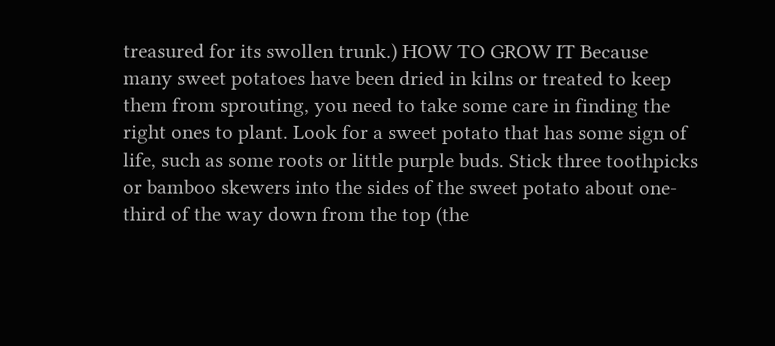treasured for its swollen trunk.) HOW TO GROW IT Because many sweet potatoes have been dried in kilns or treated to keep them from sprouting, you need to take some care in finding the right ones to plant. Look for a sweet potato that has some sign of life, such as some roots or little purple buds. Stick three toothpicks or bamboo skewers into the sides of the sweet potato about one-third of the way down from the top (the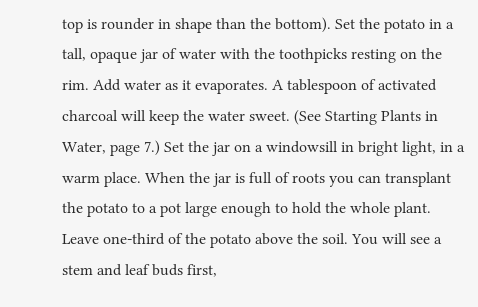top is rounder in shape than the bottom). Set the potato in a tall, opaque jar of water with the toothpicks resting on the rim. Add water as it evaporates. A tablespoon of activated charcoal will keep the water sweet. (See Starting Plants in Water, page 7.) Set the jar on a windowsill in bright light, in a warm place. When the jar is full of roots you can transplant the potato to a pot large enough to hold the whole plant. Leave one-third of the potato above the soil. You will see a stem and leaf buds first,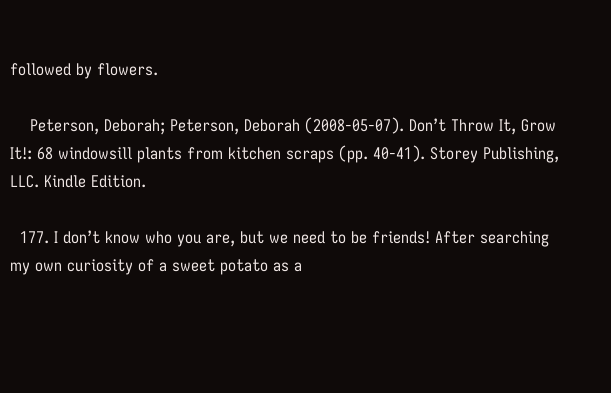followed by flowers.

    Peterson, Deborah; Peterson, Deborah (2008-05-07). Don’t Throw It, Grow It!: 68 windowsill plants from kitchen scraps (pp. 40-41). Storey Publishing, LLC. Kindle Edition.

  177. I don’t know who you are, but we need to be friends! After searching my own curiosity of a sweet potato as a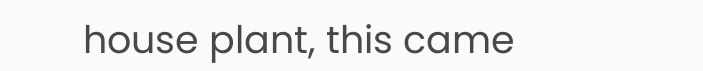house plant, this came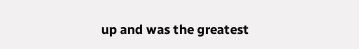up and was the greatest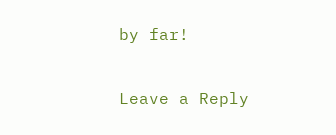by far!

Leave a Reply